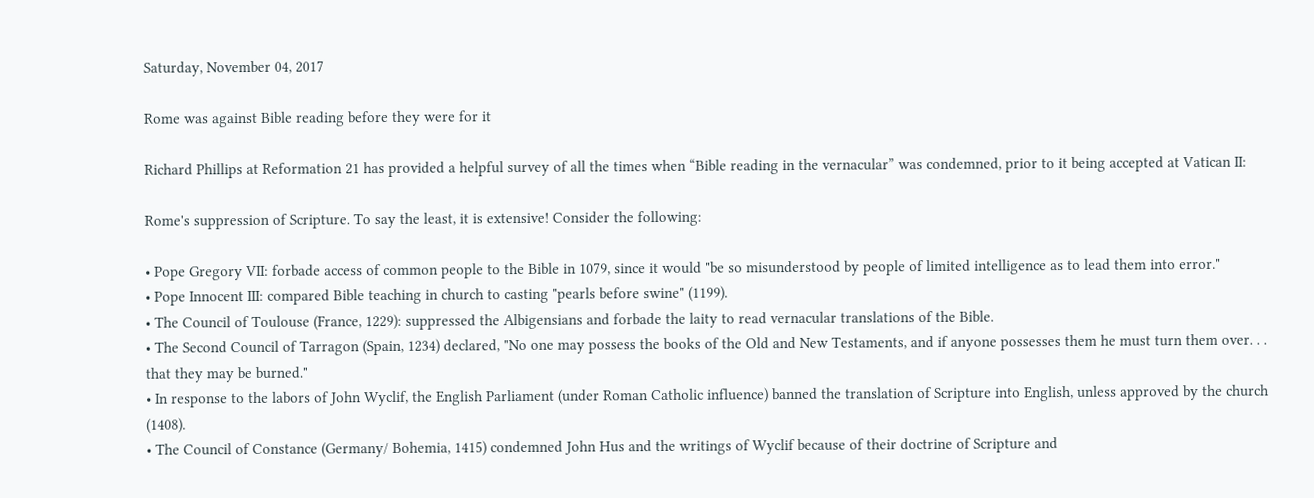Saturday, November 04, 2017

Rome was against Bible reading before they were for it

Richard Phillips at Reformation 21 has provided a helpful survey of all the times when “Bible reading in the vernacular” was condemned, prior to it being accepted at Vatican II:

Rome's suppression of Scripture. To say the least, it is extensive! Consider the following:

• Pope Gregory VII: forbade access of common people to the Bible in 1079, since it would "be so misunderstood by people of limited intelligence as to lead them into error."
• Pope Innocent III: compared Bible teaching in church to casting "pearls before swine" (1199).
• The Council of Toulouse (France, 1229): suppressed the Albigensians and forbade the laity to read vernacular translations of the Bible.
• The Second Council of Tarragon (Spain, 1234) declared, "No one may possess the books of the Old and New Testaments, and if anyone possesses them he must turn them over. . . that they may be burned."
• In response to the labors of John Wyclif, the English Parliament (under Roman Catholic influence) banned the translation of Scripture into English, unless approved by the church (1408).
• The Council of Constance (Germany/ Bohemia, 1415) condemned John Hus and the writings of Wyclif because of their doctrine of Scripture and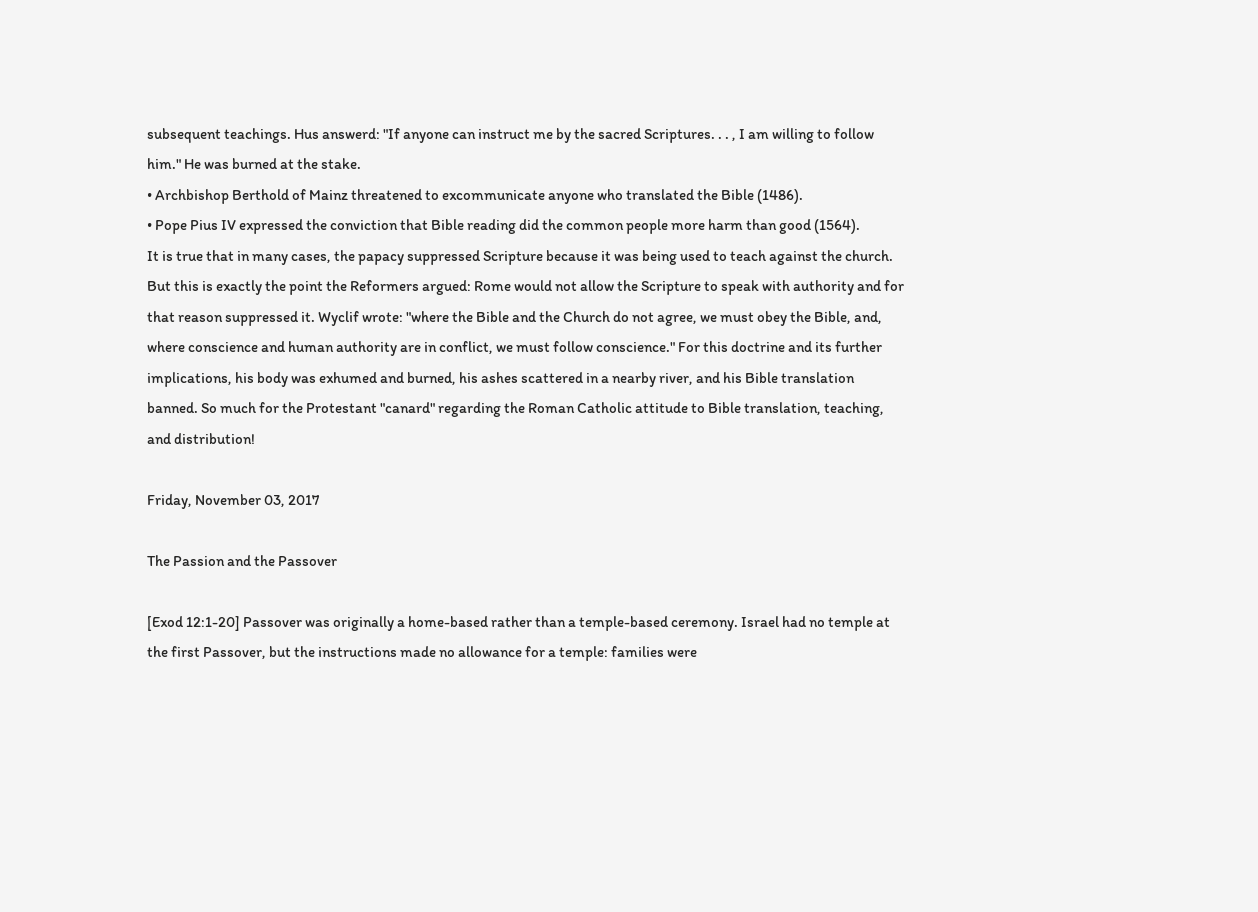subsequent teachings. Hus answerd: "If anyone can instruct me by the sacred Scriptures. . . , I am willing to follow him." He was burned at the stake.
• Archbishop Berthold of Mainz threatened to excommunicate anyone who translated the Bible (1486).
• Pope Pius IV expressed the conviction that Bible reading did the common people more harm than good (1564).
It is true that in many cases, the papacy suppressed Scripture because it was being used to teach against the church. But this is exactly the point the Reformers argued: Rome would not allow the Scripture to speak with authority and for that reason suppressed it. Wyclif wrote: "where the Bible and the Church do not agree, we must obey the Bible, and, where conscience and human authority are in conflict, we must follow conscience." For this doctrine and its further implications, his body was exhumed and burned, his ashes scattered in a nearby river, and his Bible translation banned. So much for the Protestant "canard" regarding the Roman Catholic attitude to Bible translation, teaching, and distribution!

Friday, November 03, 2017

The Passion and the Passover

[Exod 12:1-20] Passover was originally a home-based rather than a temple-based ceremony. Israel had no temple at the first Passover, but the instructions made no allowance for a temple: families were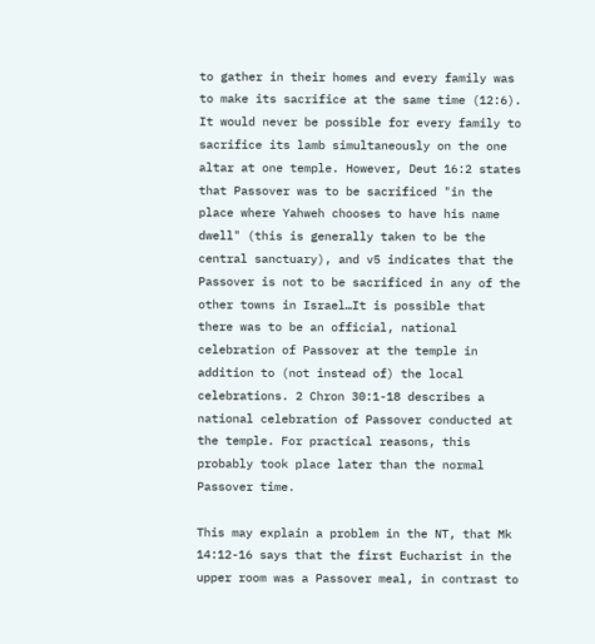to gather in their homes and every family was to make its sacrifice at the same time (12:6). It would never be possible for every family to sacrifice its lamb simultaneously on the one altar at one temple. However, Deut 16:2 states that Passover was to be sacrificed "in the place where Yahweh chooses to have his name dwell" (this is generally taken to be the central sanctuary), and v5 indicates that the Passover is not to be sacrificed in any of the other towns in Israel…It is possible that there was to be an official, national celebration of Passover at the temple in addition to (not instead of) the local celebrations. 2 Chron 30:1-18 describes a national celebration of Passover conducted at the temple. For practical reasons, this probably took place later than the normal Passover time.

This may explain a problem in the NT, that Mk 14:12-16 says that the first Eucharist in the upper room was a Passover meal, in contrast to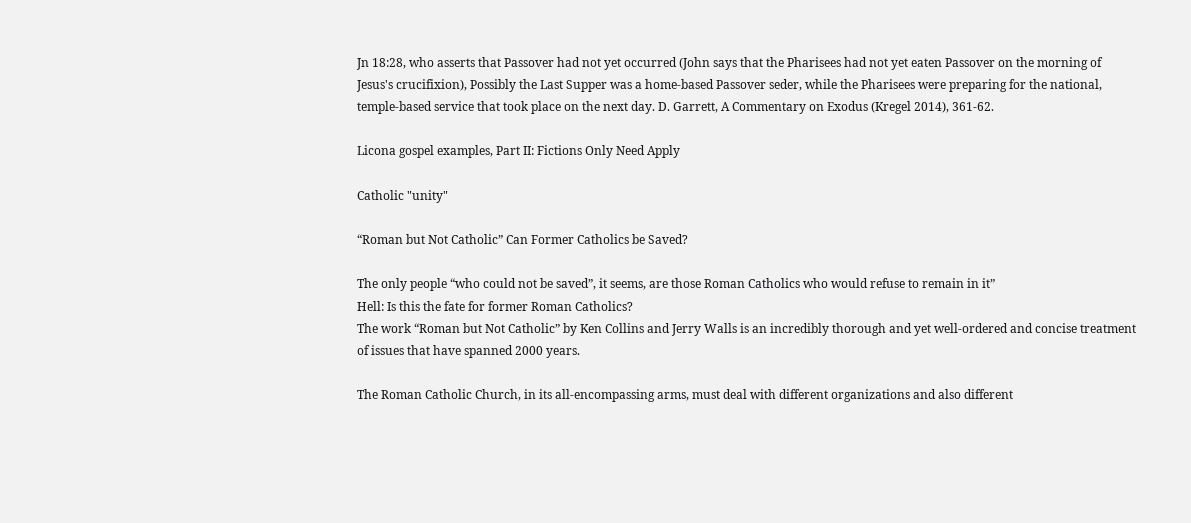Jn 18:28, who asserts that Passover had not yet occurred (John says that the Pharisees had not yet eaten Passover on the morning of Jesus's crucifixion), Possibly the Last Supper was a home-based Passover seder, while the Pharisees were preparing for the national, temple-based service that took place on the next day. D. Garrett, A Commentary on Exodus (Kregel 2014), 361-62.

Licona gospel examples, Part II: Fictions Only Need Apply

Catholic "unity"

“Roman but Not Catholic” Can Former Catholics be Saved?

The only people “who could not be saved”, it seems, are those Roman Catholics who would refuse to remain in it”
Hell: Is this the fate for former Roman Catholics?
The work “Roman but Not Catholic” by Ken Collins and Jerry Walls is an incredibly thorough and yet well-ordered and concise treatment of issues that have spanned 2000 years.

The Roman Catholic Church, in its all-encompassing arms, must deal with different organizations and also different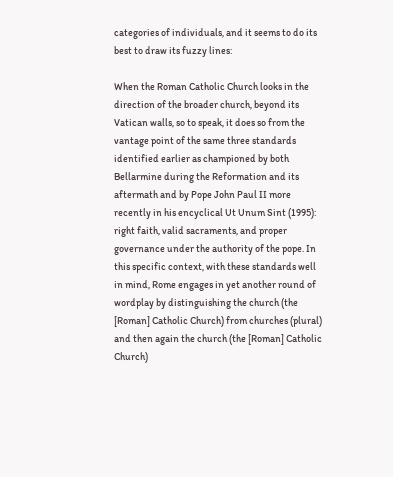categories of individuals, and it seems to do its best to draw its fuzzy lines:

When the Roman Catholic Church looks in the direction of the broader church, beyond its Vatican walls, so to speak, it does so from the vantage point of the same three standards identified earlier as championed by both Bellarmine during the Reformation and its aftermath and by Pope John Paul II more recently in his encyclical Ut Unum Sint (1995): right faith, valid sacraments, and proper governance under the authority of the pope. In this specific context, with these standards well in mind, Rome engages in yet another round of wordplay by distinguishing the church (the [Roman] Catholic Church) from churches (plural) and then again the church (the [Roman] Catholic Church)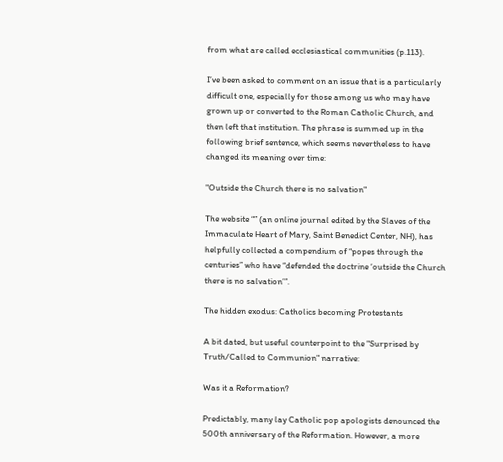from what are called ecclesiastical communities (p.113).

I’ve been asked to comment on an issue that is a particularly difficult one, especially for those among us who may have grown up or converted to the Roman Catholic Church, and then left that institution. The phrase is summed up in the following brief sentence, which seems nevertheless to have changed its meaning over time:

"Outside the Church there is no salvation"

The website “” (an online journal edited by the Slaves of the Immaculate Heart of Mary, Saint Benedict Center, NH), has helpfully collected a compendium of “popes through the centuries” who have “defended the doctrine ‘outside the Church there is no salvation’”.

The hidden exodus: Catholics becoming Protestants

A bit dated, but useful counterpoint to the "Surprised by Truth/Called to Communion" narrative:

Was it a Reformation?

Predictably, many lay Catholic pop apologists denounced the 500th anniversary of the Reformation. However, a more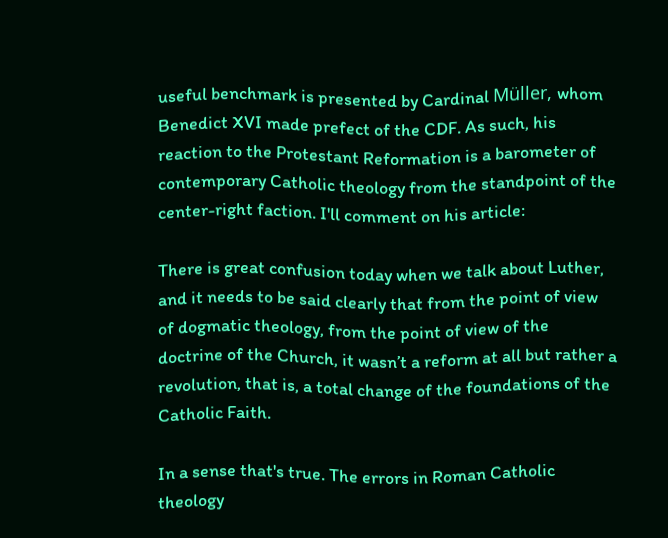useful benchmark is presented by Cardinal Müller, whom Benedict XVI made prefect of the CDF. As such, his reaction to the Protestant Reformation is a barometer of contemporary Catholic theology from the standpoint of the center-right faction. I'll comment on his article:

There is great confusion today when we talk about Luther, and it needs to be said clearly that from the point of view of dogmatic theology, from the point of view of the doctrine of the Church, it wasn’t a reform at all but rather a revolution, that is, a total change of the foundations of the Catholic Faith.

In a sense that's true. The errors in Roman Catholic theology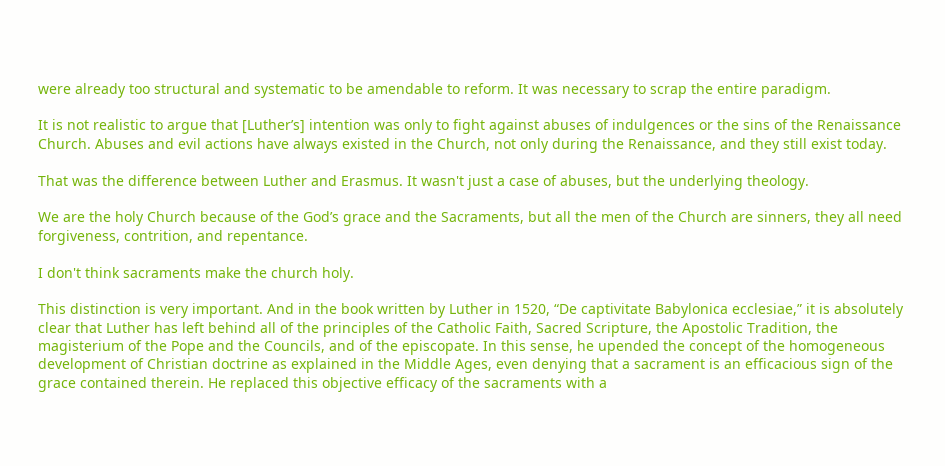were already too structural and systematic to be amendable to reform. It was necessary to scrap the entire paradigm.

It is not realistic to argue that [Luther’s] intention was only to fight against abuses of indulgences or the sins of the Renaissance Church. Abuses and evil actions have always existed in the Church, not only during the Renaissance, and they still exist today.

That was the difference between Luther and Erasmus. It wasn't just a case of abuses, but the underlying theology.

We are the holy Church because of the God’s grace and the Sacraments, but all the men of the Church are sinners, they all need forgiveness, contrition, and repentance.

I don't think sacraments make the church holy.

This distinction is very important. And in the book written by Luther in 1520, “De captivitate Babylonica ecclesiae,” it is absolutely clear that Luther has left behind all of the principles of the Catholic Faith, Sacred Scripture, the Apostolic Tradition, the magisterium of the Pope and the Councils, and of the episcopate. In this sense, he upended the concept of the homogeneous development of Christian doctrine as explained in the Middle Ages, even denying that a sacrament is an efficacious sign of the grace contained therein. He replaced this objective efficacy of the sacraments with a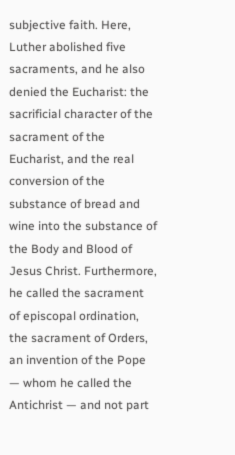subjective faith. Here, Luther abolished five sacraments, and he also denied the Eucharist: the sacrificial character of the sacrament of the Eucharist, and the real conversion of the substance of bread and wine into the substance of the Body and Blood of Jesus Christ. Furthermore, he called the sacrament of episcopal ordination, the sacrament of Orders, an invention of the Pope — whom he called the Antichrist — and not part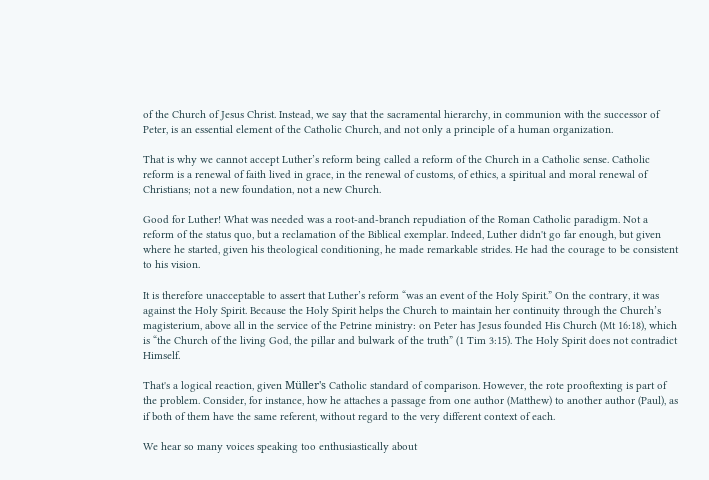of the Church of Jesus Christ. Instead, we say that the sacramental hierarchy, in communion with the successor of Peter, is an essential element of the Catholic Church, and not only a principle of a human organization.

That is why we cannot accept Luther’s reform being called a reform of the Church in a Catholic sense. Catholic reform is a renewal of faith lived in grace, in the renewal of customs, of ethics, a spiritual and moral renewal of Christians; not a new foundation, not a new Church.

Good for Luther! What was needed was a root-and-branch repudiation of the Roman Catholic paradigm. Not a reform of the status quo, but a reclamation of the Biblical exemplar. Indeed, Luther didn't go far enough, but given where he started, given his theological conditioning, he made remarkable strides. He had the courage to be consistent to his vision.

It is therefore unacceptable to assert that Luther’s reform “was an event of the Holy Spirit.” On the contrary, it was against the Holy Spirit. Because the Holy Spirit helps the Church to maintain her continuity through the Church’s magisterium, above all in the service of the Petrine ministry: on Peter has Jesus founded His Church (Mt 16:18), which is “the Church of the living God, the pillar and bulwark of the truth” (1 Tim 3:15). The Holy Spirit does not contradict Himself.

That's a logical reaction, given Müller's Catholic standard of comparison. However, the rote prooftexting is part of the problem. Consider, for instance, how he attaches a passage from one author (Matthew) to another author (Paul), as if both of them have the same referent, without regard to the very different context of each.

We hear so many voices speaking too enthusiastically about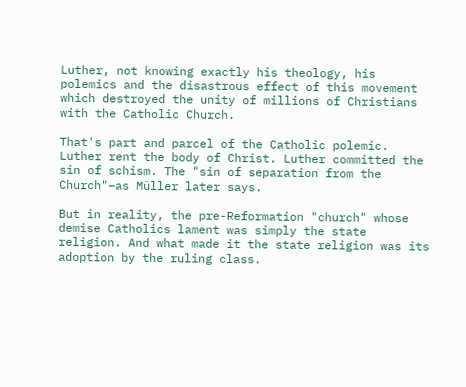Luther, not knowing exactly his theology, his polemics and the disastrous effect of this movement which destroyed the unity of millions of Christians with the Catholic Church.

That's part and parcel of the Catholic polemic. Luther rent the body of Christ. Luther committed the sin of schism. The "sin of separation from the Church"–as Müller later says.

But in reality, the pre-Reformation "church" whose demise Catholics lament was simply the state religion. And what made it the state religion was its adoption by the ruling class.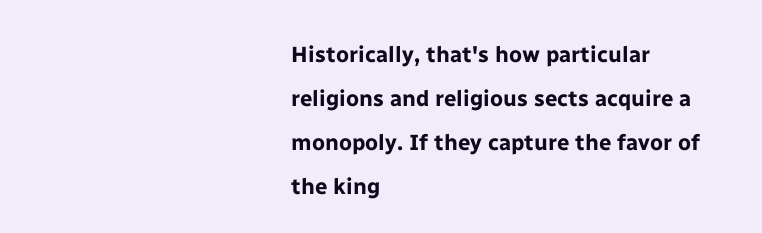Historically, that's how particular religions and religious sects acquire a monopoly. If they capture the favor of the king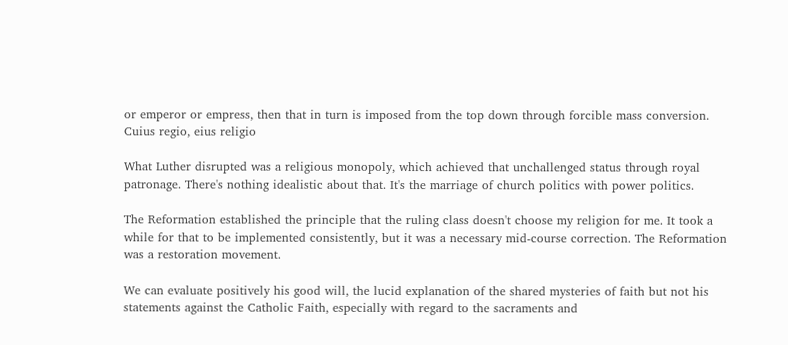or emperor or empress, then that in turn is imposed from the top down through forcible mass conversion. Cuius regio, eius religio

What Luther disrupted was a religious monopoly, which achieved that unchallenged status through royal patronage. There's nothing idealistic about that. It's the marriage of church politics with power politics.

The Reformation established the principle that the ruling class doesn't choose my religion for me. It took a while for that to be implemented consistently, but it was a necessary mid-course correction. The Reformation was a restoration movement.

We can evaluate positively his good will, the lucid explanation of the shared mysteries of faith but not his statements against the Catholic Faith, especially with regard to the sacraments and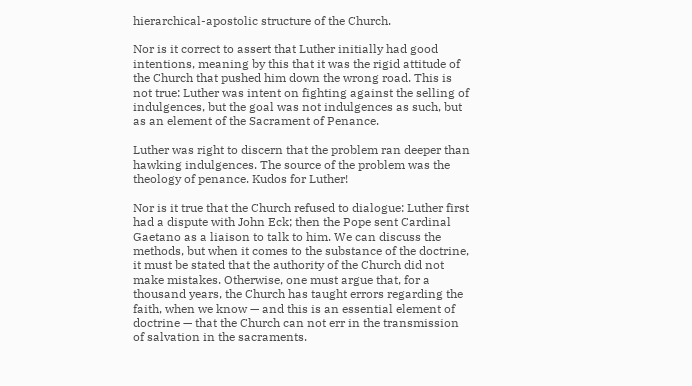hierarchical-apostolic structure of the Church.

Nor is it correct to assert that Luther initially had good intentions, meaning by this that it was the rigid attitude of the Church that pushed him down the wrong road. This is not true: Luther was intent on fighting against the selling of indulgences, but the goal was not indulgences as such, but as an element of the Sacrament of Penance.

Luther was right to discern that the problem ran deeper than hawking indulgences. The source of the problem was the theology of penance. Kudos for Luther!

Nor is it true that the Church refused to dialogue: Luther first had a dispute with John Eck; then the Pope sent Cardinal Gaetano as a liaison to talk to him. We can discuss the methods, but when it comes to the substance of the doctrine, it must be stated that the authority of the Church did not make mistakes. Otherwise, one must argue that, for a thousand years, the Church has taught errors regarding the faith, when we know — and this is an essential element of doctrine — that the Church can not err in the transmission of salvation in the sacraments.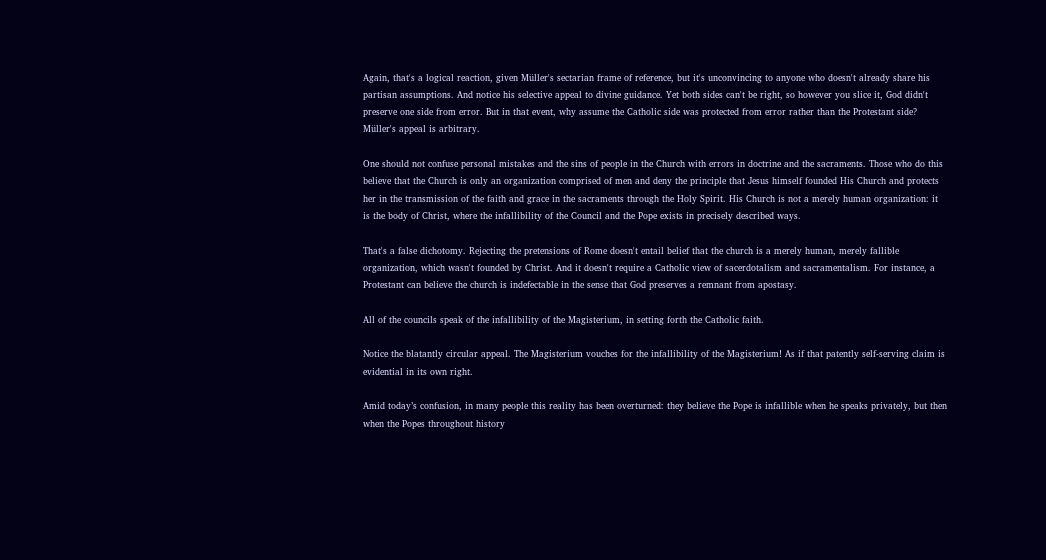Again, that's a logical reaction, given Müller's sectarian frame of reference, but it's unconvincing to anyone who doesn't already share his partisan assumptions. And notice his selective appeal to divine guidance. Yet both sides can't be right, so however you slice it, God didn't preserve one side from error. But in that event, why assume the Catholic side was protected from error rather than the Protestant side? Müller's appeal is arbitrary.

One should not confuse personal mistakes and the sins of people in the Church with errors in doctrine and the sacraments. Those who do this believe that the Church is only an organization comprised of men and deny the principle that Jesus himself founded His Church and protects her in the transmission of the faith and grace in the sacraments through the Holy Spirit. His Church is not a merely human organization: it is the body of Christ, where the infallibility of the Council and the Pope exists in precisely described ways.

That's a false dichotomy. Rejecting the pretensions of Rome doesn't entail belief that the church is a merely human, merely fallible organization, which wasn't founded by Christ. And it doesn't require a Catholic view of sacerdotalism and sacramentalism. For instance, a Protestant can believe the church is indefectable in the sense that God preserves a remnant from apostasy.

All of the councils speak of the infallibility of the Magisterium, in setting forth the Catholic faith.

Notice the blatantly circular appeal. The Magisterium vouches for the infallibility of the Magisterium! As if that patently self-serving claim is evidential in its own right.

Amid today’s confusion, in many people this reality has been overturned: they believe the Pope is infallible when he speaks privately, but then when the Popes throughout history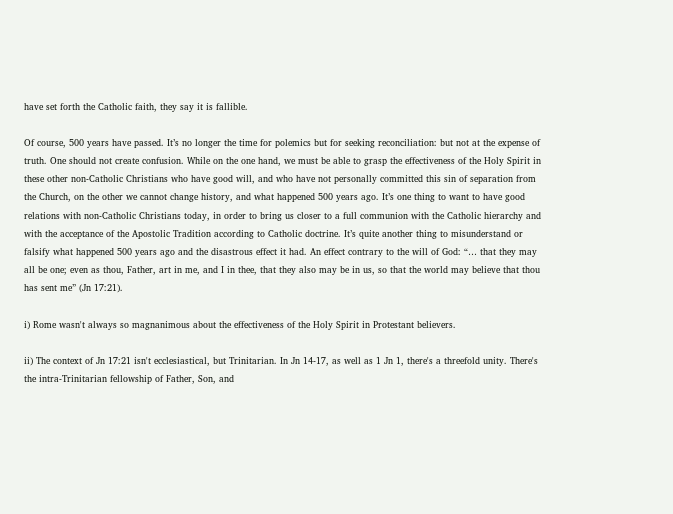have set forth the Catholic faith, they say it is fallible.

Of course, 500 years have passed. It’s no longer the time for polemics but for seeking reconciliation: but not at the expense of truth. One should not create confusion. While on the one hand, we must be able to grasp the effectiveness of the Holy Spirit in these other non-Catholic Christians who have good will, and who have not personally committed this sin of separation from the Church, on the other we cannot change history, and what happened 500 years ago. It’s one thing to want to have good relations with non-Catholic Christians today, in order to bring us closer to a full communion with the Catholic hierarchy and with the acceptance of the Apostolic Tradition according to Catholic doctrine. It’s quite another thing to misunderstand or falsify what happened 500 years ago and the disastrous effect it had. An effect contrary to the will of God: “… that they may all be one; even as thou, Father, art in me, and I in thee, that they also may be in us, so that the world may believe that thou has sent me” (Jn 17:21).

i) Rome wasn't always so magnanimous about the effectiveness of the Holy Spirit in Protestant believers.

ii) The context of Jn 17:21 isn't ecclesiastical, but Trinitarian. In Jn 14-17, as well as 1 Jn 1, there's a threefold unity. There's the intra-Trinitarian fellowship of Father, Son, and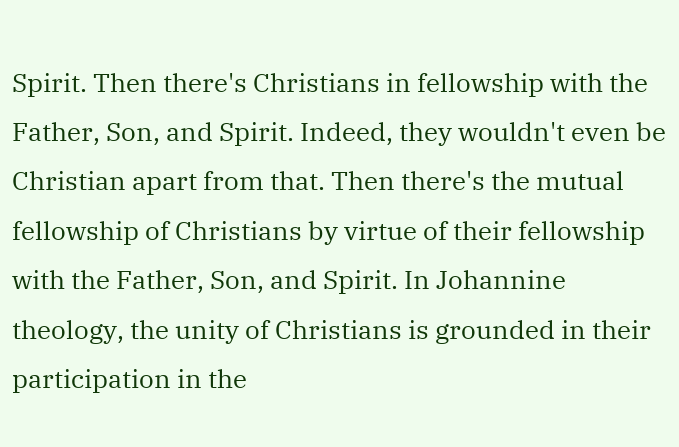Spirit. Then there's Christians in fellowship with the Father, Son, and Spirit. Indeed, they wouldn't even be Christian apart from that. Then there's the mutual fellowship of Christians by virtue of their fellowship with the Father, Son, and Spirit. In Johannine theology, the unity of Christians is grounded in their participation in the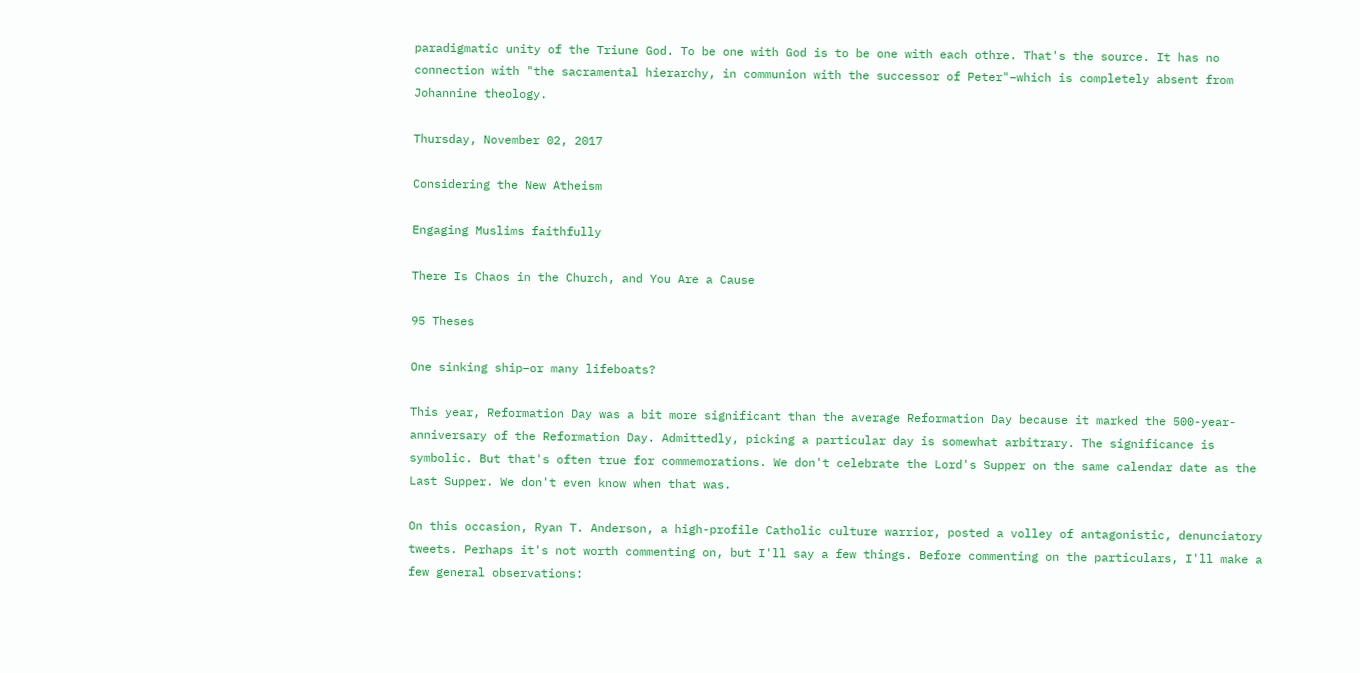paradigmatic unity of the Triune God. To be one with God is to be one with each othre. That's the source. It has no connection with "the sacramental hierarchy, in communion with the successor of Peter"–which is completely absent from Johannine theology.

Thursday, November 02, 2017

Considering the New Atheism

Engaging Muslims faithfully

There Is Chaos in the Church, and You Are a Cause

95 Theses

One sinking ship–or many lifeboats?

This year, Reformation Day was a bit more significant than the average Reformation Day because it marked the 500-year-anniversary of the Reformation Day. Admittedly, picking a particular day is somewhat arbitrary. The significance is symbolic. But that's often true for commemorations. We don't celebrate the Lord's Supper on the same calendar date as the Last Supper. We don't even know when that was.

On this occasion, Ryan T. Anderson, a high-profile Catholic culture warrior, posted a volley of antagonistic, denunciatory tweets. Perhaps it's not worth commenting on, but I'll say a few things. Before commenting on the particulars, I'll make a few general observations: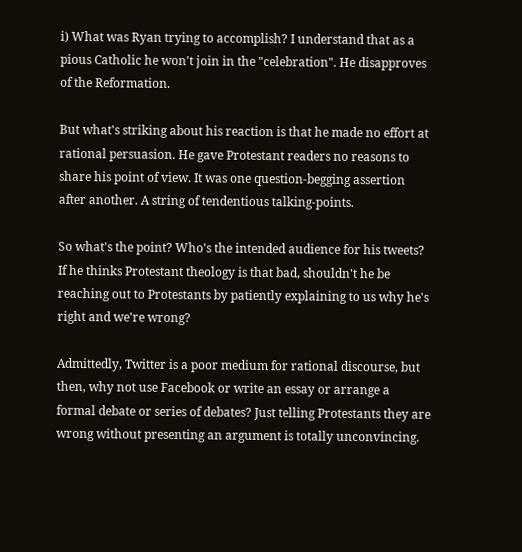i) What was Ryan trying to accomplish? I understand that as a pious Catholic he won't join in the "celebration". He disapproves of the Reformation.

But what's striking about his reaction is that he made no effort at rational persuasion. He gave Protestant readers no reasons to share his point of view. It was one question-begging assertion after another. A string of tendentious talking-points.

So what's the point? Who's the intended audience for his tweets? If he thinks Protestant theology is that bad, shouldn't he be reaching out to Protestants by patiently explaining to us why he's right and we're wrong?

Admittedly, Twitter is a poor medium for rational discourse, but then, why not use Facebook or write an essay or arrange a formal debate or series of debates? Just telling Protestants they are wrong without presenting an argument is totally unconvincing.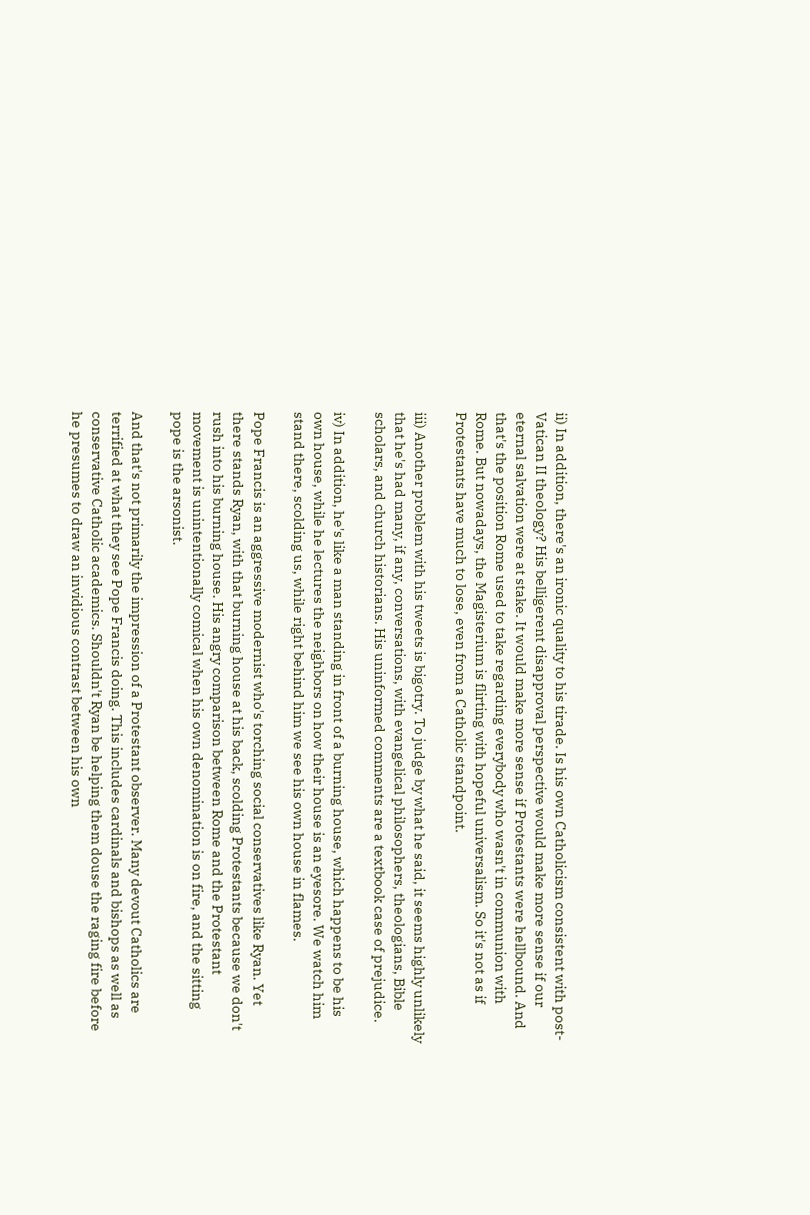ii) In addition, there's an ironic quality to his tirade. Is his own Catholicism consistent with post-Vatican II theology? His belligerent disapproval perspective would make more sense if our eternal salvation were at stake. It would make more sense if Protestants were hellbound. And that's the position Rome used to take regarding everybody who wasn't in communion with Rome. But nowadays, the Magisterium is flirting with hopeful universalism. So it's not as if Protestants have much to lose, even from a Catholic standpoint.

iii) Another problem with his tweets is bigotry. To judge by what he said, it seems highly unlikely that he's had many, if any, conversations, with evangelical philosophers, theologians, Bible scholars, and church historians. His uninformed comments are a textbook case of prejudice.

iv) In addition, he's like a man standing in front of a burning house, which happens to be his own house, while he lectures the neighbors on how their house is an eyesore. We watch him stand there, scolding us, while right behind him we see his own house in flames.

Pope Francis is an aggressive modernist who's torching social conservatives like Ryan. Yet there stands Ryan, with that burning house at his back, scolding Protestants because we don't rush into his burning house. His angry comparison between Rome and the Protestant movement is unintentionally comical when his own denomination is on fire, and the sitting pope is the arsonist.

And that's not primarily the impression of a Protestant observer. Many devout Catholics are terrified at what they see Pope Francis doing. This includes cardinals and bishops as well as conservative Catholic academics. Shouldn't Ryan be helping them douse the raging fire before he presumes to draw an invidious contrast between his own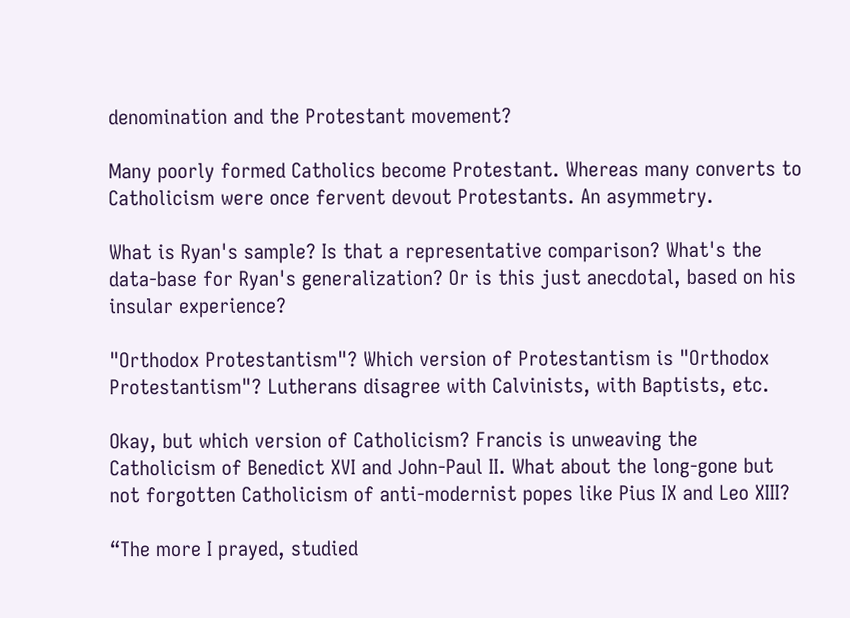denomination and the Protestant movement?

Many poorly formed Catholics become Protestant. Whereas many converts to Catholicism were once fervent devout Protestants. An asymmetry.

What is Ryan's sample? Is that a representative comparison? What's the data-base for Ryan's generalization? Or is this just anecdotal, based on his insular experience?

"Orthodox Protestantism"? Which version of Protestantism is "Orthodox Protestantism"? Lutherans disagree with Calvinists, with Baptists, etc.

Okay, but which version of Catholicism? Francis is unweaving the Catholicism of Benedict XVI and John-Paul II. What about the long-gone but not forgotten Catholicism of anti-modernist popes like Pius IX and Leo XIII?

“The more I prayed, studied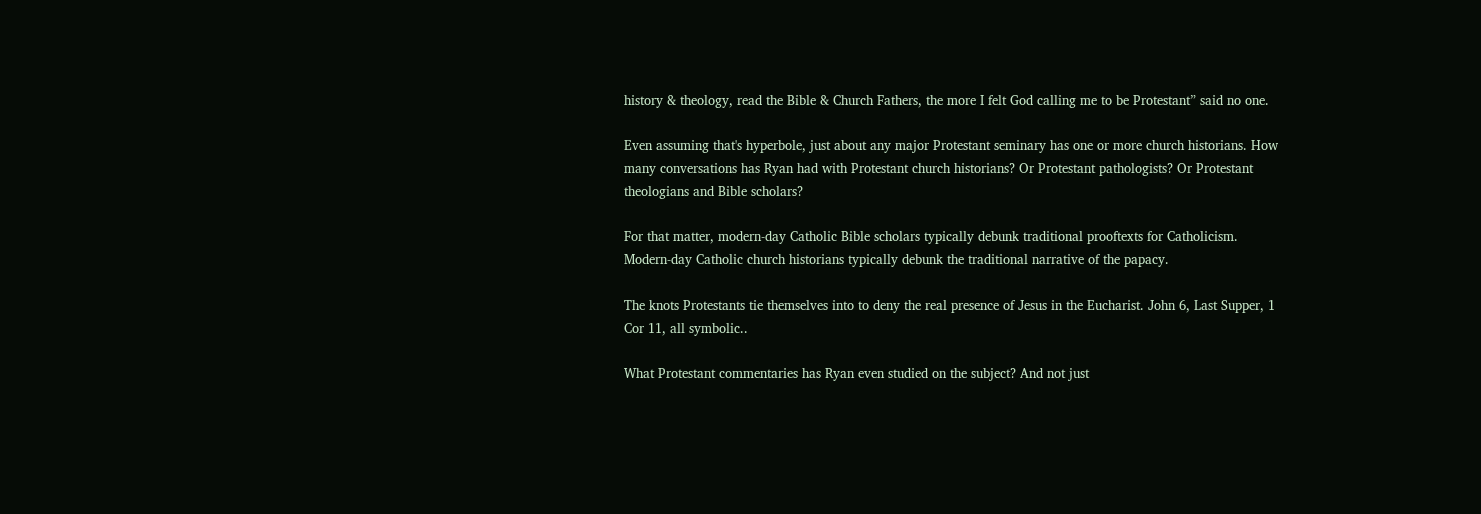history & theology, read the Bible & Church Fathers, the more I felt God calling me to be Protestant” said no one.

Even assuming that's hyperbole, just about any major Protestant seminary has one or more church historians. How many conversations has Ryan had with Protestant church historians? Or Protestant pathologists? Or Protestant theologians and Bible scholars?

For that matter, modern-day Catholic Bible scholars typically debunk traditional prooftexts for Catholicism. Modern-day Catholic church historians typically debunk the traditional narrative of the papacy.

The knots Protestants tie themselves into to deny the real presence of Jesus in the Eucharist. John 6, Last Supper, 1 Cor 11, all symbolic..

What Protestant commentaries has Ryan even studied on the subject? And not just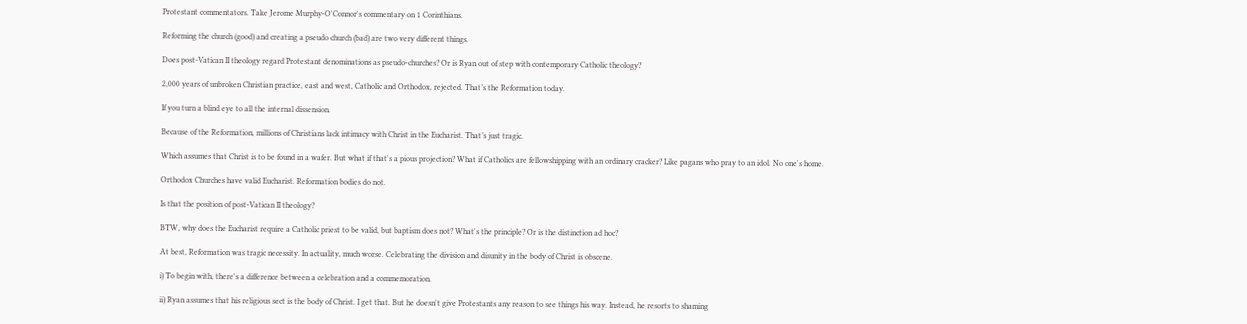Protestant commentators. Take Jerome Murphy-O'Connor's commentary on 1 Corinthians.

Reforming the church (good) and creating a pseudo church (bad) are two very different things.

Does post-Vatican II theology regard Protestant denominations as pseudo-churches? Or is Ryan out of step with contemporary Catholic theology?

2,000 years of unbroken Christian practice, east and west, Catholic and Orthodox, rejected. That’s the Reformation today.

If you turn a blind eye to all the internal dissension.

Because of the Reformation, millions of Christians lack intimacy with Christ in the Eucharist. That’s just tragic.

Which assumes that Christ is to be found in a wafer. But what if that's a pious projection? What if Catholics are fellowshipping with an ordinary cracker? Like pagans who pray to an idol. No one's home.

Orthodox Churches have valid Eucharist. Reformation bodies do not.

Is that the position of post-Vatican II theology?

BTW, why does the Eucharist require a Catholic priest to be valid, but baptism does not? What's the principle? Or is the distinction ad hoc?

At best, Reformation was tragic necessity. In actuality, much worse. Celebrating the division and disunity in the body of Christ is obscene.

i) To begin with, there's a difference between a celebration and a commemoration.

ii) Ryan assumes that his religious sect is the body of Christ. I get that. But he doesn't give Protestants any reason to see things his way. Instead, he resorts to shaming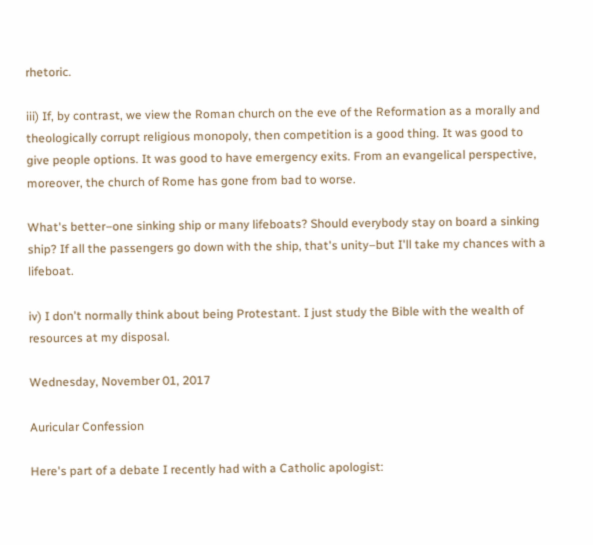rhetoric.

iii) If, by contrast, we view the Roman church on the eve of the Reformation as a morally and theologically corrupt religious monopoly, then competition is a good thing. It was good to give people options. It was good to have emergency exits. From an evangelical perspective, moreover, the church of Rome has gone from bad to worse.

What's better–one sinking ship or many lifeboats? Should everybody stay on board a sinking ship? If all the passengers go down with the ship, that's unity–but I'll take my chances with a lifeboat.

iv) I don't normally think about being Protestant. I just study the Bible with the wealth of resources at my disposal.

Wednesday, November 01, 2017

Auricular Confession

Here's part of a debate I recently had with a Catholic apologist: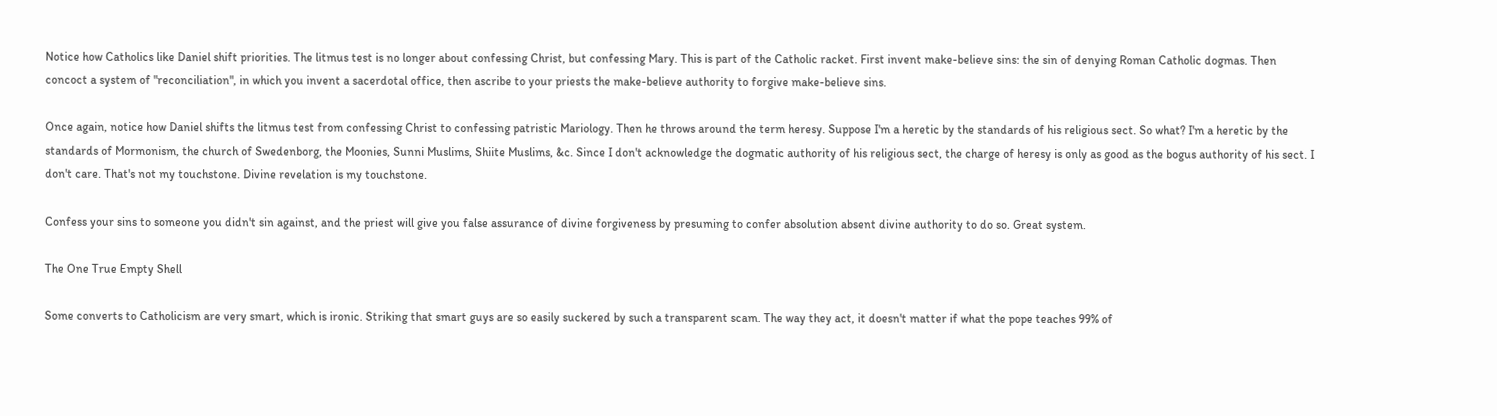Notice how Catholics like Daniel shift priorities. The litmus test is no longer about confessing Christ, but confessing Mary. This is part of the Catholic racket. First invent make-believe sins: the sin of denying Roman Catholic dogmas. Then concoct a system of "reconciliation", in which you invent a sacerdotal office, then ascribe to your priests the make-believe authority to forgive make-believe sins.

Once again, notice how Daniel shifts the litmus test from confessing Christ to confessing patristic Mariology. Then he throws around the term heresy. Suppose I'm a heretic by the standards of his religious sect. So what? I'm a heretic by the standards of Mormonism, the church of Swedenborg, the Moonies, Sunni Muslims, Shiite Muslims, &c. Since I don't acknowledge the dogmatic authority of his religious sect, the charge of heresy is only as good as the bogus authority of his sect. I don't care. That's not my touchstone. Divine revelation is my touchstone.

Confess your sins to someone you didn't sin against, and the priest will give you false assurance of divine forgiveness by presuming to confer absolution absent divine authority to do so. Great system.

The One True Empty Shell

Some converts to Catholicism are very smart, which is ironic. Striking that smart guys are so easily suckered by such a transparent scam. The way they act, it doesn't matter if what the pope teaches 99% of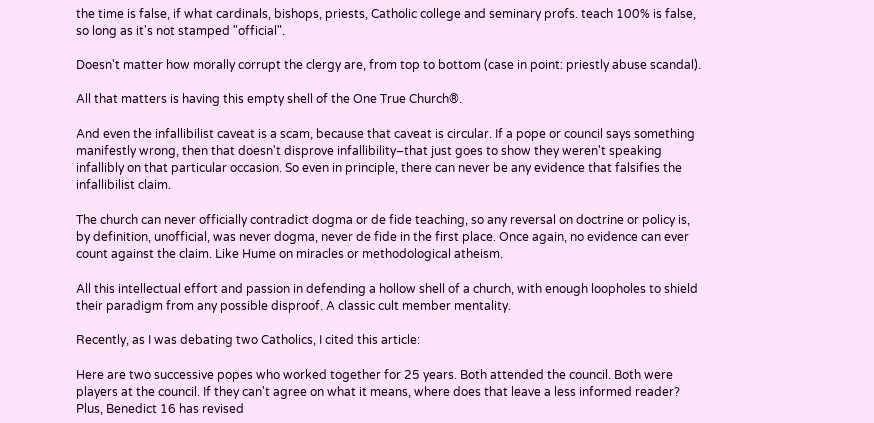the time is false, if what cardinals, bishops, priests, Catholic college and seminary profs. teach 100% is false, so long as it's not stamped "official".

Doesn't matter how morally corrupt the clergy are, from top to bottom (case in point: priestly abuse scandal).

All that matters is having this empty shell of the One True Church®.

And even the infallibilist caveat is a scam, because that caveat is circular. If a pope or council says something manifestly wrong, then that doesn't disprove infallibility–that just goes to show they weren't speaking infallibly on that particular occasion. So even in principle, there can never be any evidence that falsifies the infallibilist claim.

The church can never officially contradict dogma or de fide teaching, so any reversal on doctrine or policy is, by definition, unofficial, was never dogma, never de fide in the first place. Once again, no evidence can ever count against the claim. Like Hume on miracles or methodological atheism.

All this intellectual effort and passion in defending a hollow shell of a church, with enough loopholes to shield their paradigm from any possible disproof. A classic cult member mentality.

Recently, as I was debating two Catholics, I cited this article:

Here are two successive popes who worked together for 25 years. Both attended the council. Both were players at the council. If they can't agree on what it means, where does that leave a less informed reader? Plus, Benedict 16 has revised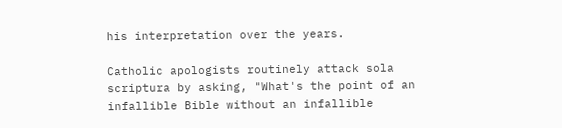his interpretation over the years.

Catholic apologists routinely attack sola scriptura by asking, "What's the point of an infallible Bible without an infallible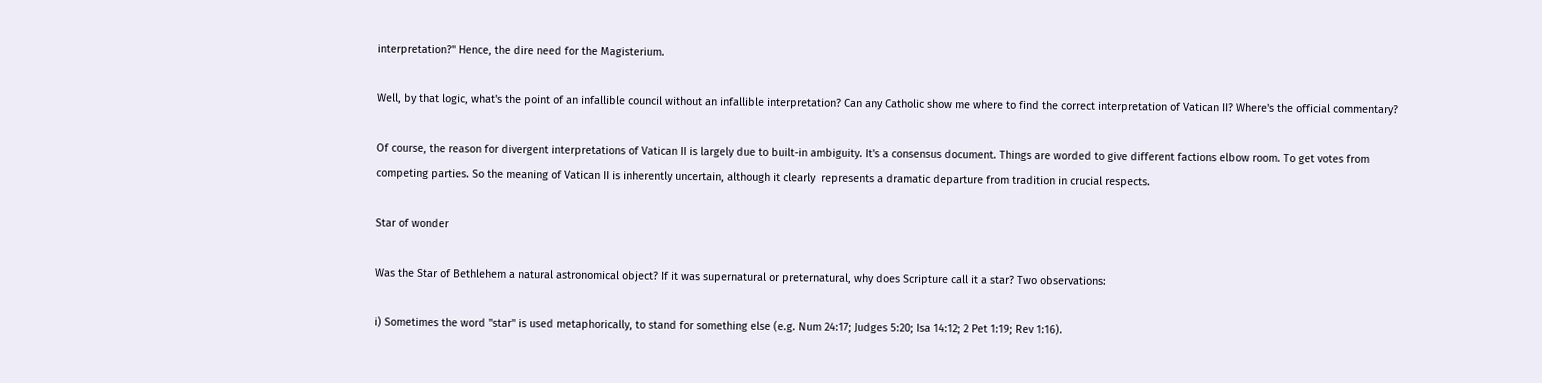interpretation?" Hence, the dire need for the Magisterium.

Well, by that logic, what's the point of an infallible council without an infallible interpretation? Can any Catholic show me where to find the correct interpretation of Vatican II? Where's the official commentary?

Of course, the reason for divergent interpretations of Vatican II is largely due to built-in ambiguity. It's a consensus document. Things are worded to give different factions elbow room. To get votes from competing parties. So the meaning of Vatican II is inherently uncertain, although it clearly  represents a dramatic departure from tradition in crucial respects.

Star of wonder

Was the Star of Bethlehem a natural astronomical object? If it was supernatural or preternatural, why does Scripture call it a star? Two observations:

i) Sometimes the word "star" is used metaphorically, to stand for something else (e.g. Num 24:17; Judges 5:20; Isa 14:12; 2 Pet 1:19; Rev 1:16).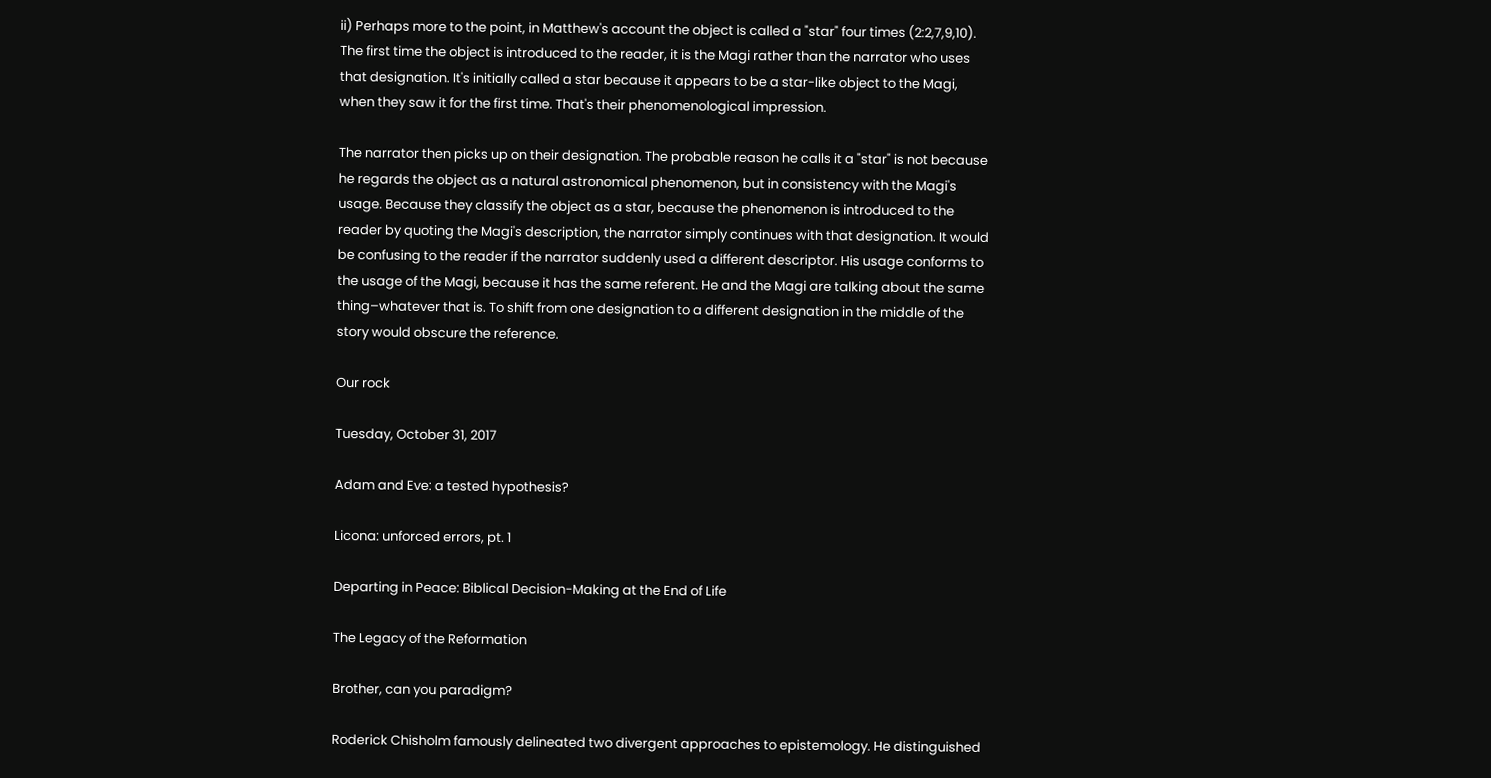ii) Perhaps more to the point, in Matthew's account the object is called a "star" four times (2:2,7,9,10). The first time the object is introduced to the reader, it is the Magi rather than the narrator who uses that designation. It's initially called a star because it appears to be a star-like object to the Magi, when they saw it for the first time. That's their phenomenological impression.

The narrator then picks up on their designation. The probable reason he calls it a "star" is not because he regards the object as a natural astronomical phenomenon, but in consistency with the Magi's usage. Because they classify the object as a star, because the phenomenon is introduced to the reader by quoting the Magi's description, the narrator simply continues with that designation. It would be confusing to the reader if the narrator suddenly used a different descriptor. His usage conforms to the usage of the Magi, because it has the same referent. He and the Magi are talking about the same thing–whatever that is. To shift from one designation to a different designation in the middle of the story would obscure the reference.

Our rock

Tuesday, October 31, 2017

Adam and Eve: a tested hypothesis?

Licona: unforced errors, pt. 1

Departing in Peace: Biblical Decision-Making at the End of Life

The Legacy of the Reformation

Brother, can you paradigm?

Roderick Chisholm famously delineated two divergent approaches to epistemology. He distinguished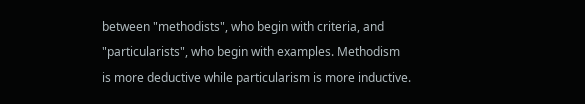between "methodists", who begin with criteria, and "particularists", who begin with examples. Methodism is more deductive while particularism is more inductive.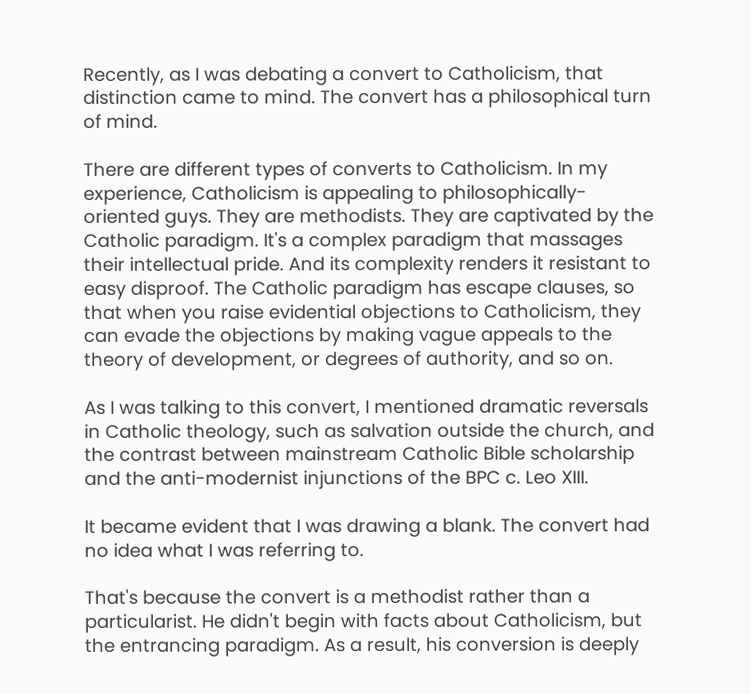Recently, as I was debating a convert to Catholicism, that distinction came to mind. The convert has a philosophical turn of mind.

There are different types of converts to Catholicism. In my experience, Catholicism is appealing to philosophically-oriented guys. They are methodists. They are captivated by the Catholic paradigm. It's a complex paradigm that massages their intellectual pride. And its complexity renders it resistant to easy disproof. The Catholic paradigm has escape clauses, so that when you raise evidential objections to Catholicism, they can evade the objections by making vague appeals to the theory of development, or degrees of authority, and so on.

As I was talking to this convert, I mentioned dramatic reversals in Catholic theology, such as salvation outside the church, and the contrast between mainstream Catholic Bible scholarship and the anti-modernist injunctions of the BPC c. Leo XIII.

It became evident that I was drawing a blank. The convert had no idea what I was referring to.

That's because the convert is a methodist rather than a particularist. He didn't begin with facts about Catholicism, but the entrancing paradigm. As a result, his conversion is deeply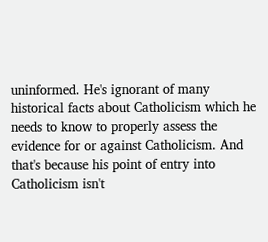uninformed. He's ignorant of many historical facts about Catholicism which he needs to know to properly assess the evidence for or against Catholicism. And that's because his point of entry into Catholicism isn't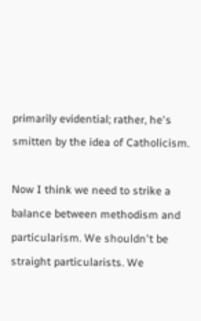primarily evidential; rather, he's smitten by the idea of Catholicism.

Now I think we need to strike a balance between methodism and particularism. We shouldn't be straight particularists. We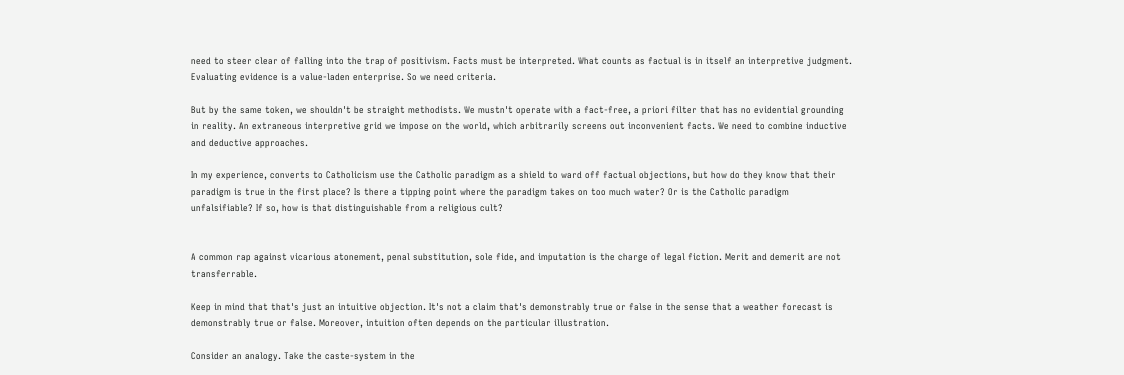need to steer clear of falling into the trap of positivism. Facts must be interpreted. What counts as factual is in itself an interpretive judgment. Evaluating evidence is a value-laden enterprise. So we need criteria.

But by the same token, we shouldn't be straight methodists. We mustn't operate with a fact-free, a priori filter that has no evidential grounding in reality. An extraneous interpretive grid we impose on the world, which arbitrarily screens out inconvenient facts. We need to combine inductive and deductive approaches.

In my experience, converts to Catholicism use the Catholic paradigm as a shield to ward off factual objections, but how do they know that their paradigm is true in the first place? Is there a tipping point where the paradigm takes on too much water? Or is the Catholic paradigm unfalsifiable? If so, how is that distinguishable from a religious cult?


A common rap against vicarious atonement, penal substitution, sole fide, and imputation is the charge of legal fiction. Merit and demerit are not transferrable.

Keep in mind that that's just an intuitive objection. It's not a claim that's demonstrably true or false in the sense that a weather forecast is demonstrably true or false. Moreover, intuition often depends on the particular illustration.

Consider an analogy. Take the caste-system in the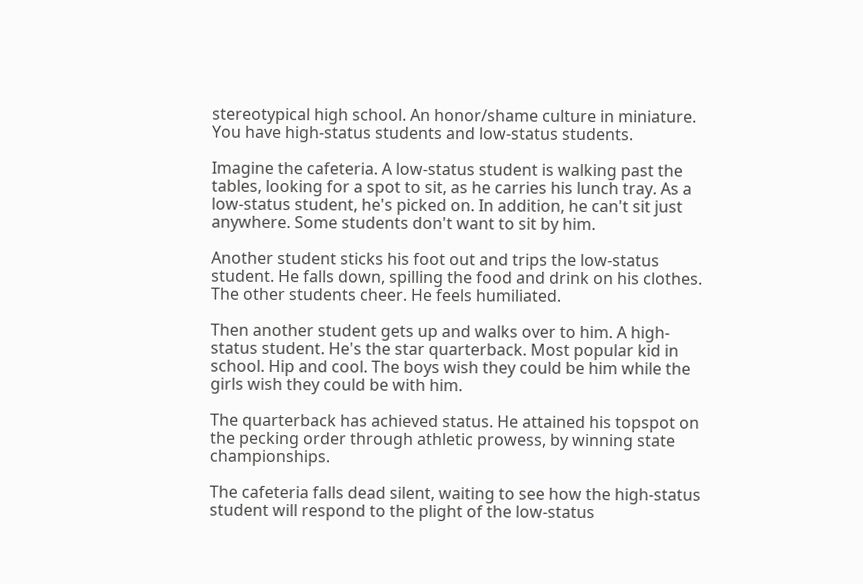stereotypical high school. An honor/shame culture in miniature. You have high-status students and low-status students.

Imagine the cafeteria. A low-status student is walking past the tables, looking for a spot to sit, as he carries his lunch tray. As a low-status student, he's picked on. In addition, he can't sit just anywhere. Some students don't want to sit by him.

Another student sticks his foot out and trips the low-status student. He falls down, spilling the food and drink on his clothes. The other students cheer. He feels humiliated.

Then another student gets up and walks over to him. A high-status student. He's the star quarterback. Most popular kid in school. Hip and cool. The boys wish they could be him while the girls wish they could be with him.

The quarterback has achieved status. He attained his topspot on the pecking order through athletic prowess, by winning state championships.

The cafeteria falls dead silent, waiting to see how the high-status student will respond to the plight of the low-status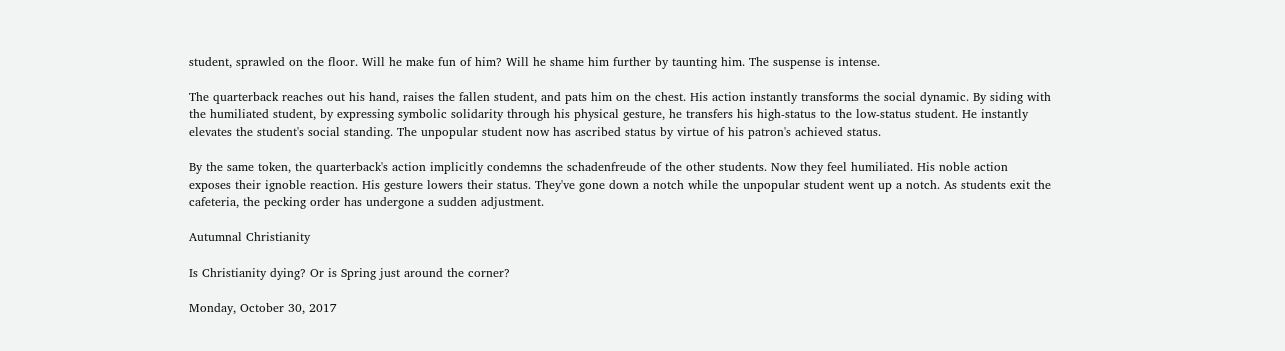student, sprawled on the floor. Will he make fun of him? Will he shame him further by taunting him. The suspense is intense.

The quarterback reaches out his hand, raises the fallen student, and pats him on the chest. His action instantly transforms the social dynamic. By siding with the humiliated student, by expressing symbolic solidarity through his physical gesture, he transfers his high-status to the low-status student. He instantly elevates the student's social standing. The unpopular student now has ascribed status by virtue of his patron's achieved status.

By the same token, the quarterback's action implicitly condemns the schadenfreude of the other students. Now they feel humiliated. His noble action exposes their ignoble reaction. His gesture lowers their status. They've gone down a notch while the unpopular student went up a notch. As students exit the cafeteria, the pecking order has undergone a sudden adjustment.

Autumnal Christianity

Is Christianity dying? Or is Spring just around the corner?

Monday, October 30, 2017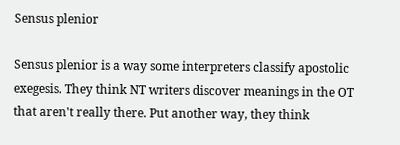Sensus plenior

Sensus plenior is a way some interpreters classify apostolic exegesis. They think NT writers discover meanings in the OT that aren't really there. Put another way, they think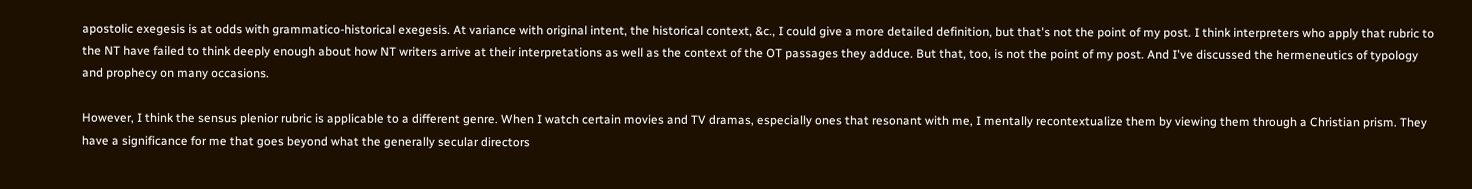apostolic exegesis is at odds with grammatico-historical exegesis. At variance with original intent, the historical context, &c., I could give a more detailed definition, but that's not the point of my post. I think interpreters who apply that rubric to the NT have failed to think deeply enough about how NT writers arrive at their interpretations as well as the context of the OT passages they adduce. But that, too, is not the point of my post. And I've discussed the hermeneutics of typology and prophecy on many occasions.

However, I think the sensus plenior rubric is applicable to a different genre. When I watch certain movies and TV dramas, especially ones that resonant with me, I mentally recontextualize them by viewing them through a Christian prism. They have a significance for me that goes beyond what the generally secular directors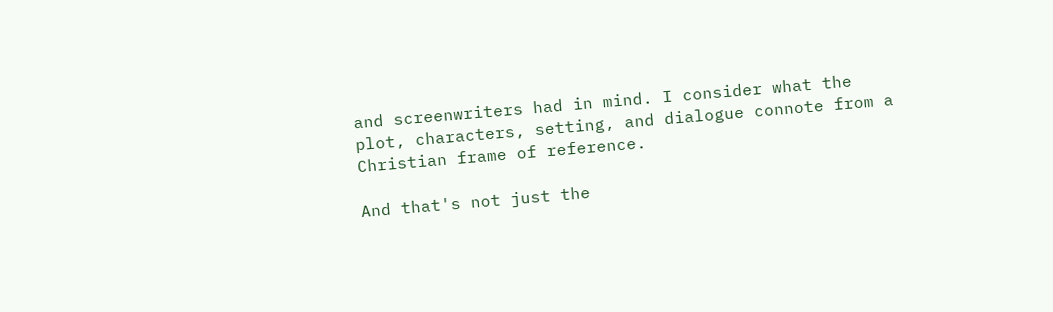and screenwriters had in mind. I consider what the plot, characters, setting, and dialogue connote from a Christian frame of reference.

And that's not just the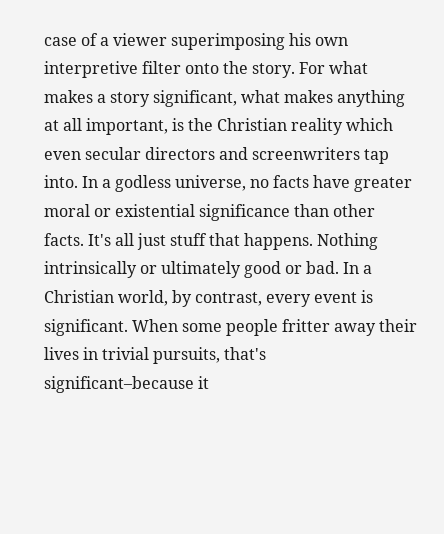case of a viewer superimposing his own interpretive filter onto the story. For what makes a story significant, what makes anything at all important, is the Christian reality which even secular directors and screenwriters tap into. In a godless universe, no facts have greater moral or existential significance than other facts. It's all just stuff that happens. Nothing intrinsically or ultimately good or bad. In a Christian world, by contrast, every event is significant. When some people fritter away their lives in trivial pursuits, that's significant–because it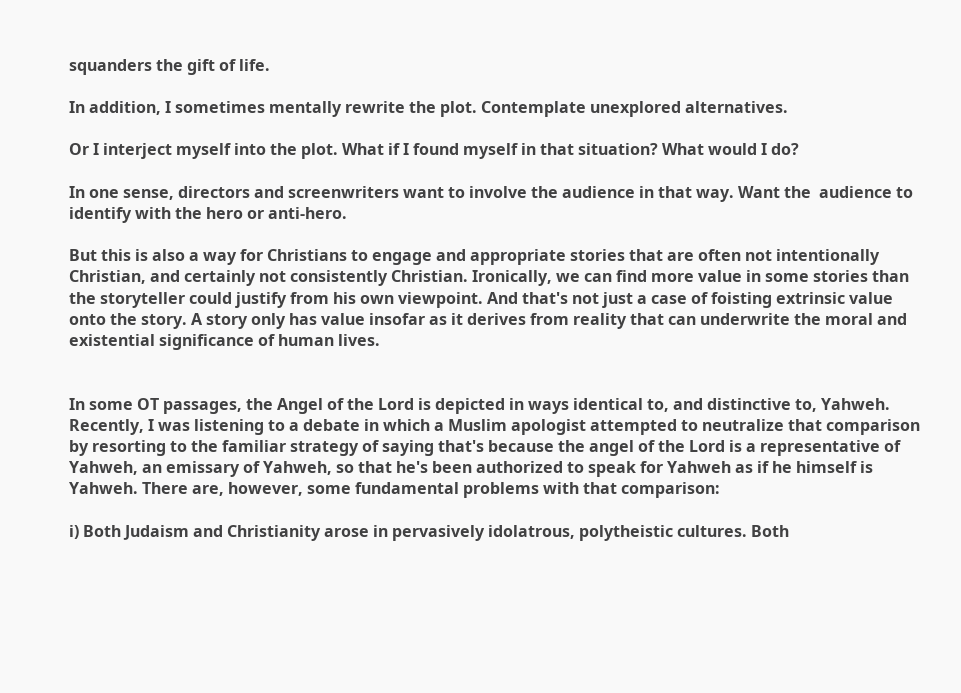squanders the gift of life.

In addition, I sometimes mentally rewrite the plot. Contemplate unexplored alternatives.

Or I interject myself into the plot. What if I found myself in that situation? What would I do?

In one sense, directors and screenwriters want to involve the audience in that way. Want the  audience to identify with the hero or anti-hero.

But this is also a way for Christians to engage and appropriate stories that are often not intentionally Christian, and certainly not consistently Christian. Ironically, we can find more value in some stories than the storyteller could justify from his own viewpoint. And that's not just a case of foisting extrinsic value onto the story. A story only has value insofar as it derives from reality that can underwrite the moral and existential significance of human lives.


In some OT passages, the Angel of the Lord is depicted in ways identical to, and distinctive to, Yahweh. Recently, I was listening to a debate in which a Muslim apologist attempted to neutralize that comparison by resorting to the familiar strategy of saying that's because the angel of the Lord is a representative of Yahweh, an emissary of Yahweh, so that he's been authorized to speak for Yahweh as if he himself is Yahweh. There are, however, some fundamental problems with that comparison:

i) Both Judaism and Christianity arose in pervasively idolatrous, polytheistic cultures. Both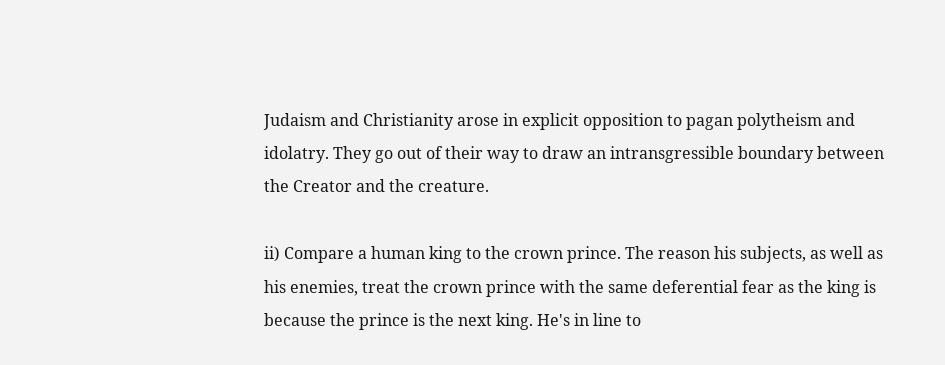Judaism and Christianity arose in explicit opposition to pagan polytheism and idolatry. They go out of their way to draw an intransgressible boundary between the Creator and the creature.

ii) Compare a human king to the crown prince. The reason his subjects, as well as his enemies, treat the crown prince with the same deferential fear as the king is because the prince is the next king. He's in line to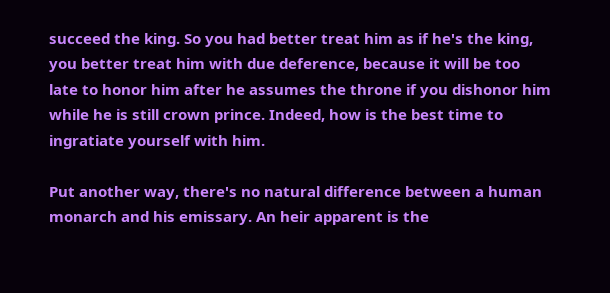succeed the king. So you had better treat him as if he's the king, you better treat him with due deference, because it will be too late to honor him after he assumes the throne if you dishonor him while he is still crown prince. Indeed, how is the best time to ingratiate yourself with him.

Put another way, there's no natural difference between a human monarch and his emissary. An heir apparent is the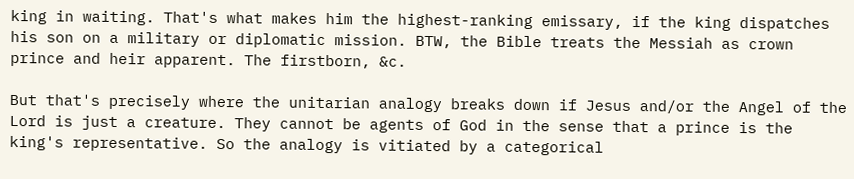king in waiting. That's what makes him the highest-ranking emissary, if the king dispatches his son on a military or diplomatic mission. BTW, the Bible treats the Messiah as crown prince and heir apparent. The firstborn, &c.

But that's precisely where the unitarian analogy breaks down if Jesus and/or the Angel of the Lord is just a creature. They cannot be agents of God in the sense that a prince is the king's representative. So the analogy is vitiated by a categorical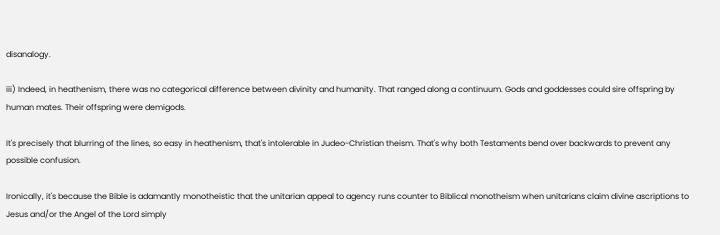disanalogy.

iii) Indeed, in heathenism, there was no categorical difference between divinity and humanity. That ranged along a continuum. Gods and goddesses could sire offspring by human mates. Their offspring were demigods.

It's precisely that blurring of the lines, so easy in heathenism, that's intolerable in Judeo-Christian theism. That's why both Testaments bend over backwards to prevent any possible confusion.

Ironically, it's because the Bible is adamantly monotheistic that the unitarian appeal to agency runs counter to Biblical monotheism when unitarians claim divine ascriptions to Jesus and/or the Angel of the Lord simply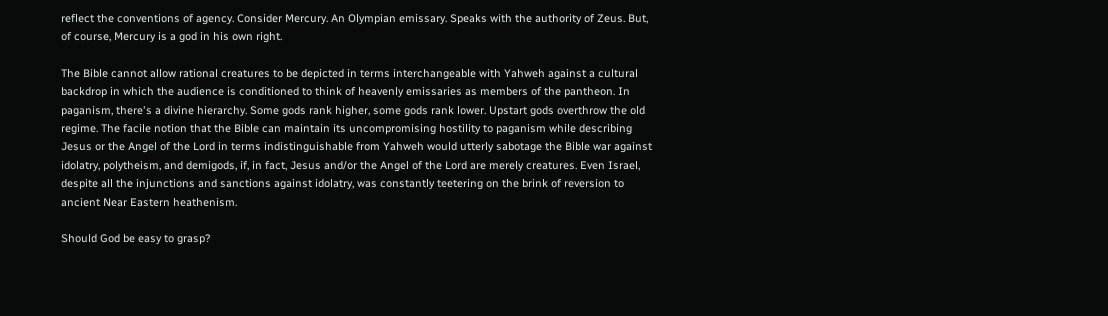reflect the conventions of agency. Consider Mercury. An Olympian emissary. Speaks with the authority of Zeus. But, of course, Mercury is a god in his own right.

The Bible cannot allow rational creatures to be depicted in terms interchangeable with Yahweh against a cultural backdrop in which the audience is conditioned to think of heavenly emissaries as members of the pantheon. In paganism, there's a divine hierarchy. Some gods rank higher, some gods rank lower. Upstart gods overthrow the old regime. The facile notion that the Bible can maintain its uncompromising hostility to paganism while describing Jesus or the Angel of the Lord in terms indistinguishable from Yahweh would utterly sabotage the Bible war against idolatry, polytheism, and demigods, if, in fact, Jesus and/or the Angel of the Lord are merely creatures. Even Israel, despite all the injunctions and sanctions against idolatry, was constantly teetering on the brink of reversion to ancient Near Eastern heathenism.

Should God be easy to grasp?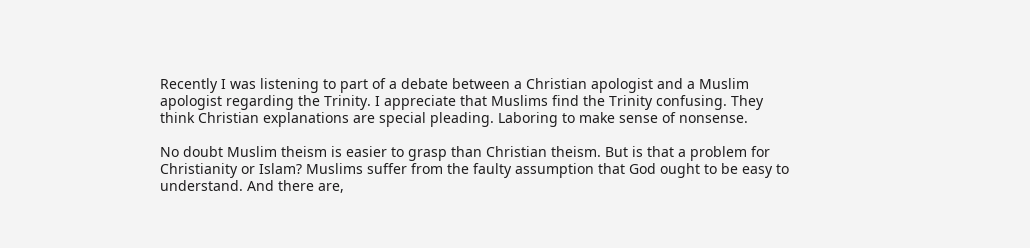Recently I was listening to part of a debate between a Christian apologist and a Muslim apologist regarding the Trinity. I appreciate that Muslims find the Trinity confusing. They think Christian explanations are special pleading. Laboring to make sense of nonsense.

No doubt Muslim theism is easier to grasp than Christian theism. But is that a problem for Christianity or Islam? Muslims suffer from the faulty assumption that God ought to be easy to understand. And there are,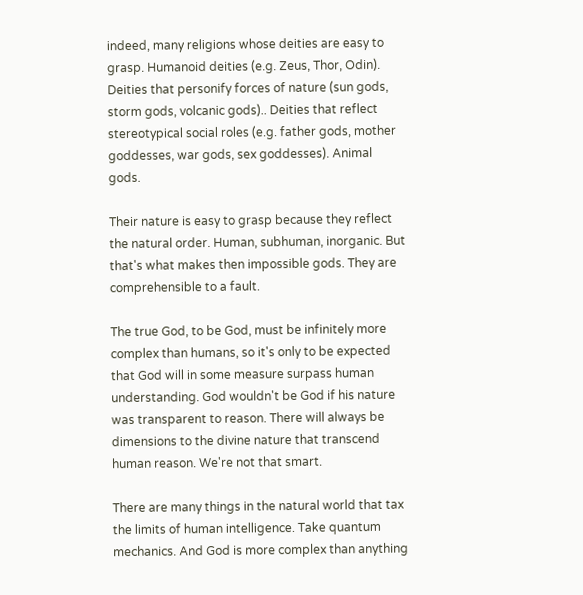indeed, many religions whose deities are easy to grasp. Humanoid deities (e.g. Zeus, Thor, Odin). Deities that personify forces of nature (sun gods, storm gods, volcanic gods).. Deities that reflect stereotypical social roles (e.g. father gods, mother goddesses, war gods, sex goddesses). Animal gods.

Their nature is easy to grasp because they reflect the natural order. Human, subhuman, inorganic. But that's what makes then impossible gods. They are comprehensible to a fault.

The true God, to be God, must be infinitely more complex than humans, so it's only to be expected that God will in some measure surpass human understanding. God wouldn't be God if his nature was transparent to reason. There will always be dimensions to the divine nature that transcend human reason. We're not that smart.

There are many things in the natural world that tax the limits of human intelligence. Take quantum mechanics. And God is more complex than anything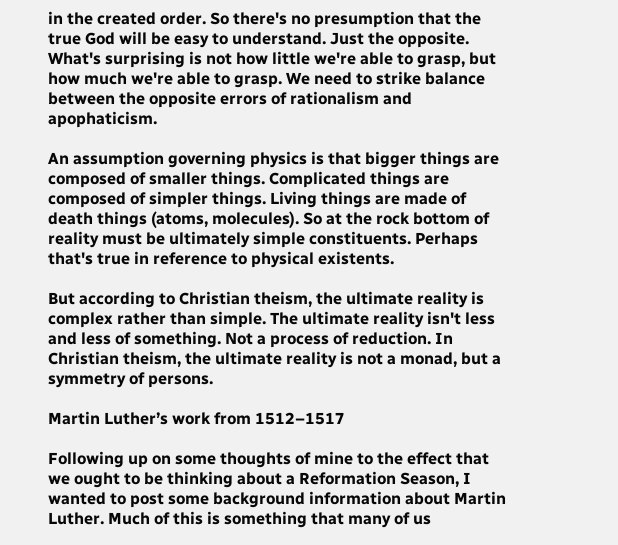in the created order. So there's no presumption that the true God will be easy to understand. Just the opposite. What's surprising is not how little we're able to grasp, but how much we're able to grasp. We need to strike balance between the opposite errors of rationalism and apophaticism.

An assumption governing physics is that bigger things are composed of smaller things. Complicated things are composed of simpler things. Living things are made of death things (atoms, molecules). So at the rock bottom of reality must be ultimately simple constituents. Perhaps that's true in reference to physical existents.

But according to Christian theism, the ultimate reality is complex rather than simple. The ultimate reality isn't less and less of something. Not a process of reduction. In Christian theism, the ultimate reality is not a monad, but a symmetry of persons.

Martin Luther’s work from 1512–1517

Following up on some thoughts of mine to the effect that we ought to be thinking about a Reformation Season, I wanted to post some background information about Martin Luther. Much of this is something that many of us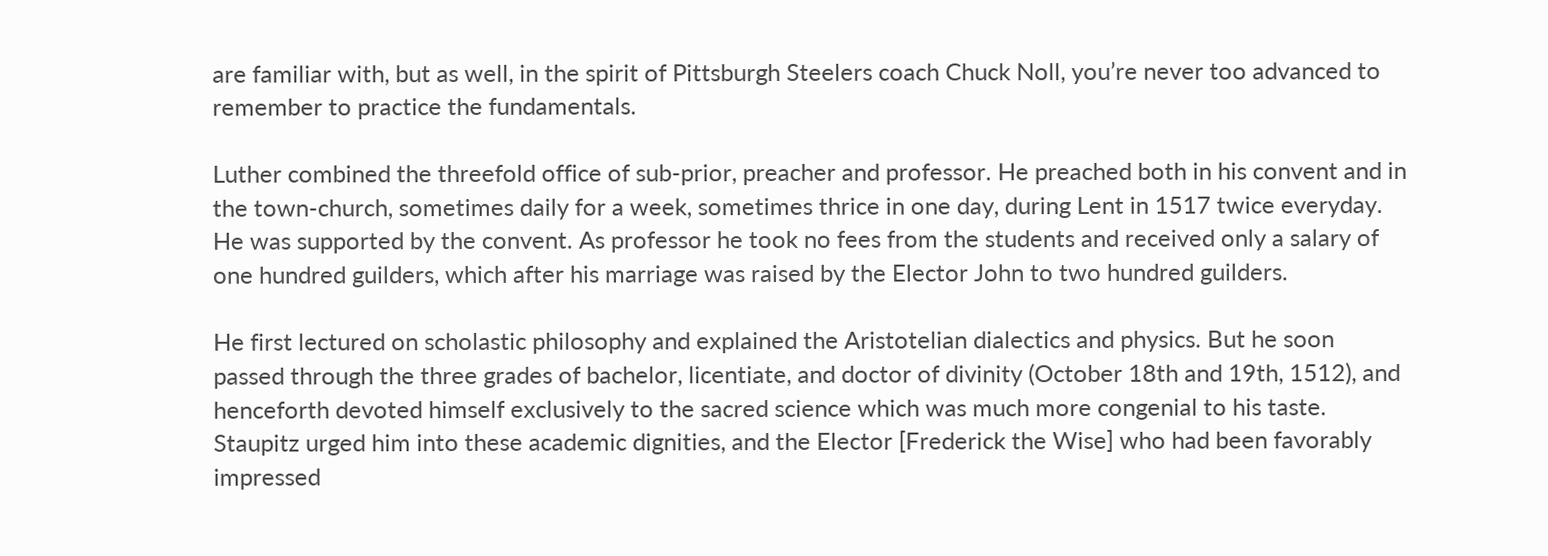are familiar with, but as well, in the spirit of Pittsburgh Steelers coach Chuck Noll, you’re never too advanced to remember to practice the fundamentals.

Luther combined the threefold office of sub-prior, preacher and professor. He preached both in his convent and in the town-church, sometimes daily for a week, sometimes thrice in one day, during Lent in 1517 twice everyday. He was supported by the convent. As professor he took no fees from the students and received only a salary of one hundred guilders, which after his marriage was raised by the Elector John to two hundred guilders.

He first lectured on scholastic philosophy and explained the Aristotelian dialectics and physics. But he soon passed through the three grades of bachelor, licentiate, and doctor of divinity (October 18th and 19th, 1512), and henceforth devoted himself exclusively to the sacred science which was much more congenial to his taste. Staupitz urged him into these academic dignities, and the Elector [Frederick the Wise] who had been favorably impressed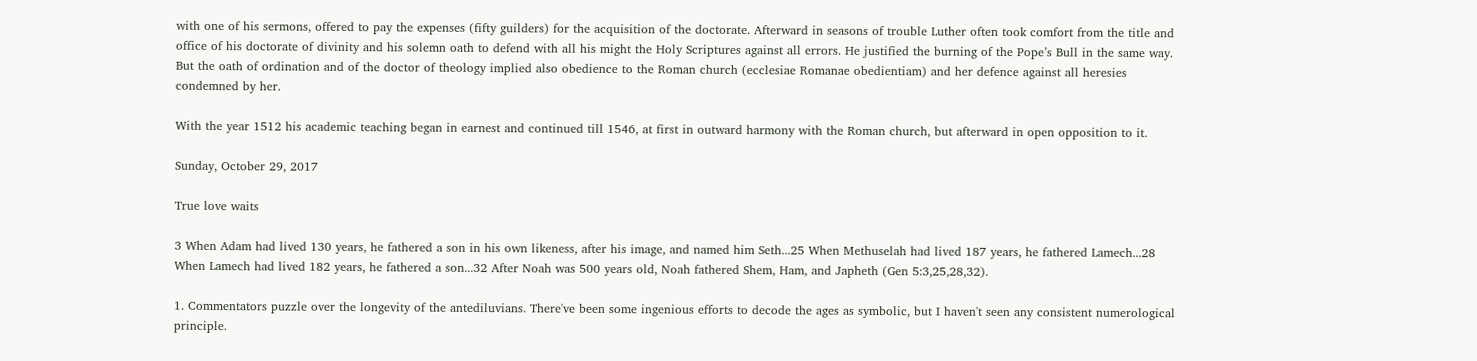with one of his sermons, offered to pay the expenses (fifty guilders) for the acquisition of the doctorate. Afterward in seasons of trouble Luther often took comfort from the title and office of his doctorate of divinity and his solemn oath to defend with all his might the Holy Scriptures against all errors. He justified the burning of the Pope’s Bull in the same way. But the oath of ordination and of the doctor of theology implied also obedience to the Roman church (ecclesiae Romanae obedientiam) and her defence against all heresies condemned by her.

With the year 1512 his academic teaching began in earnest and continued till 1546, at first in outward harmony with the Roman church, but afterward in open opposition to it.

Sunday, October 29, 2017

True love waits

3 When Adam had lived 130 years, he fathered a son in his own likeness, after his image, and named him Seth...25 When Methuselah had lived 187 years, he fathered Lamech...28 When Lamech had lived 182 years, he fathered a son...32 After Noah was 500 years old, Noah fathered Shem, Ham, and Japheth (Gen 5:3,25,28,32).

1. Commentators puzzle over the longevity of the antediluvians. There've been some ingenious efforts to decode the ages as symbolic, but I haven't seen any consistent numerological principle.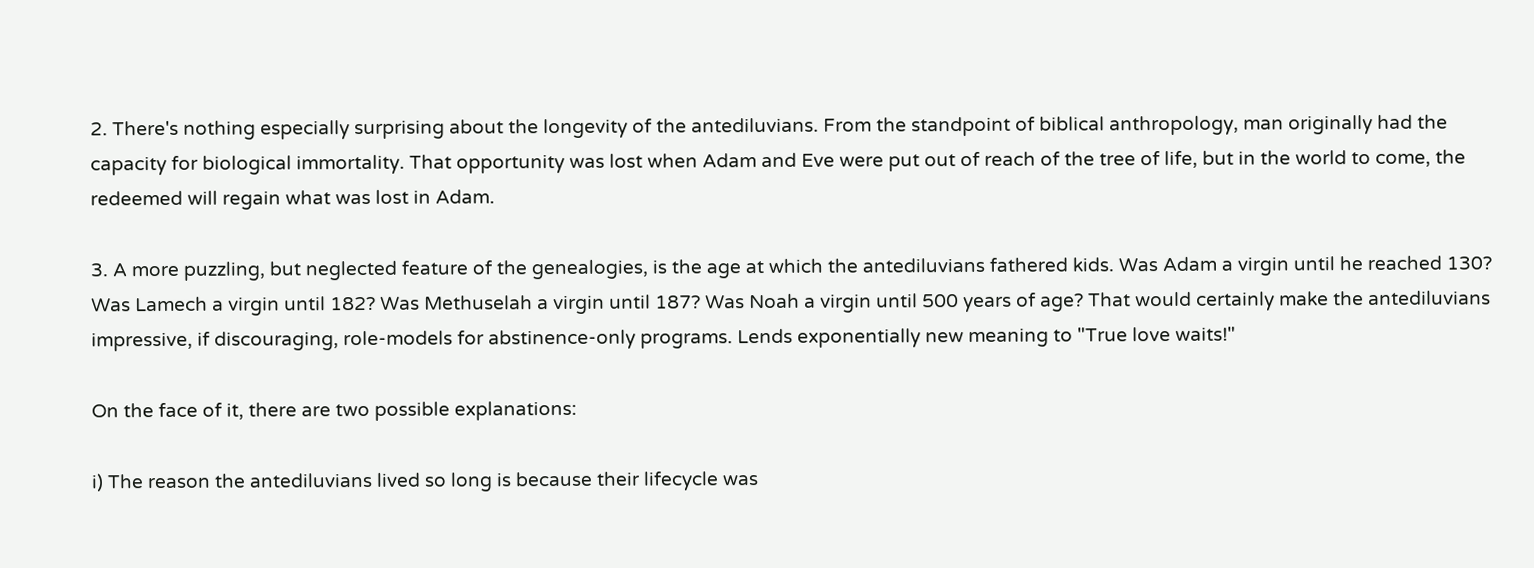2. There's nothing especially surprising about the longevity of the antediluvians. From the standpoint of biblical anthropology, man originally had the capacity for biological immortality. That opportunity was lost when Adam and Eve were put out of reach of the tree of life, but in the world to come, the redeemed will regain what was lost in Adam.

3. A more puzzling, but neglected feature of the genealogies, is the age at which the antediluvians fathered kids. Was Adam a virgin until he reached 130? Was Lamech a virgin until 182? Was Methuselah a virgin until 187? Was Noah a virgin until 500 years of age? That would certainly make the antediluvians impressive, if discouraging, role-models for abstinence-only programs. Lends exponentially new meaning to "True love waits!"

On the face of it, there are two possible explanations:

i) The reason the antediluvians lived so long is because their lifecycle was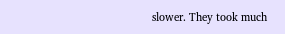slower. They took much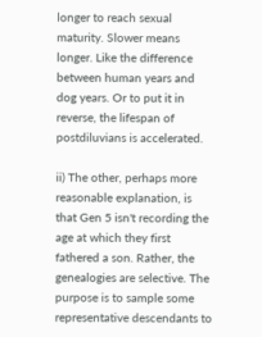longer to reach sexual maturity. Slower means longer. Like the difference between human years and dog years. Or to put it in reverse, the lifespan of postdiluvians is accelerated.

ii) The other, perhaps more reasonable explanation, is that Gen 5 isn't recording the age at which they first fathered a son. Rather, the genealogies are selective. The purpose is to sample some representative descendants to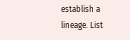establish a lineage. List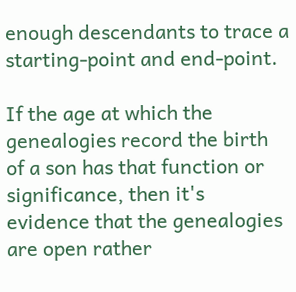enough descendants to trace a starting-point and end-point.

If the age at which the genealogies record the birth of a son has that function or significance, then it's evidence that the genealogies are open rather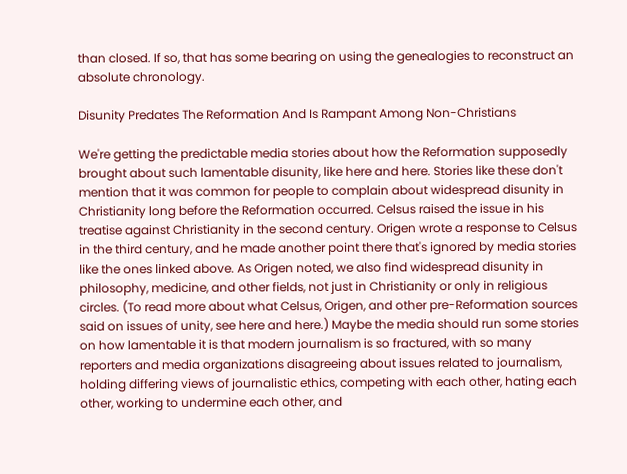than closed. If so, that has some bearing on using the genealogies to reconstruct an absolute chronology.

Disunity Predates The Reformation And Is Rampant Among Non-Christians

We're getting the predictable media stories about how the Reformation supposedly brought about such lamentable disunity, like here and here. Stories like these don't mention that it was common for people to complain about widespread disunity in Christianity long before the Reformation occurred. Celsus raised the issue in his treatise against Christianity in the second century. Origen wrote a response to Celsus in the third century, and he made another point there that's ignored by media stories like the ones linked above. As Origen noted, we also find widespread disunity in philosophy, medicine, and other fields, not just in Christianity or only in religious circles. (To read more about what Celsus, Origen, and other pre-Reformation sources said on issues of unity, see here and here.) Maybe the media should run some stories on how lamentable it is that modern journalism is so fractured, with so many reporters and media organizations disagreeing about issues related to journalism, holding differing views of journalistic ethics, competing with each other, hating each other, working to undermine each other, and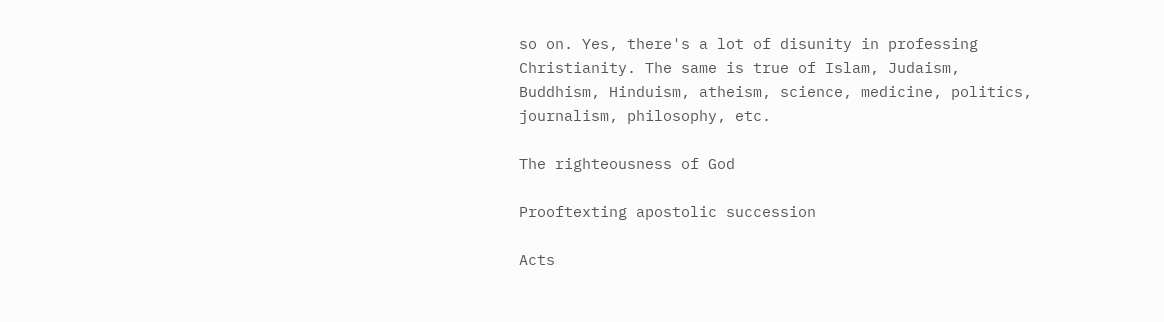so on. Yes, there's a lot of disunity in professing Christianity. The same is true of Islam, Judaism, Buddhism, Hinduism, atheism, science, medicine, politics, journalism, philosophy, etc.

The righteousness of God

Prooftexting apostolic succession

Acts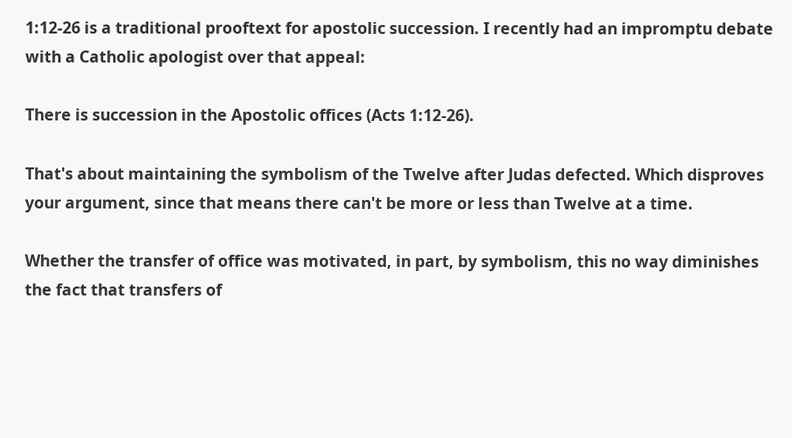1:12-26 is a traditional prooftext for apostolic succession. I recently had an impromptu debate with a Catholic apologist over that appeal:

There is succession in the Apostolic offices (Acts 1:12-26).

That's about maintaining the symbolism of the Twelve after Judas defected. Which disproves your argument, since that means there can't be more or less than Twelve at a time.

Whether the transfer of office was motivated, in part, by symbolism, this no way diminishes the fact that transfers of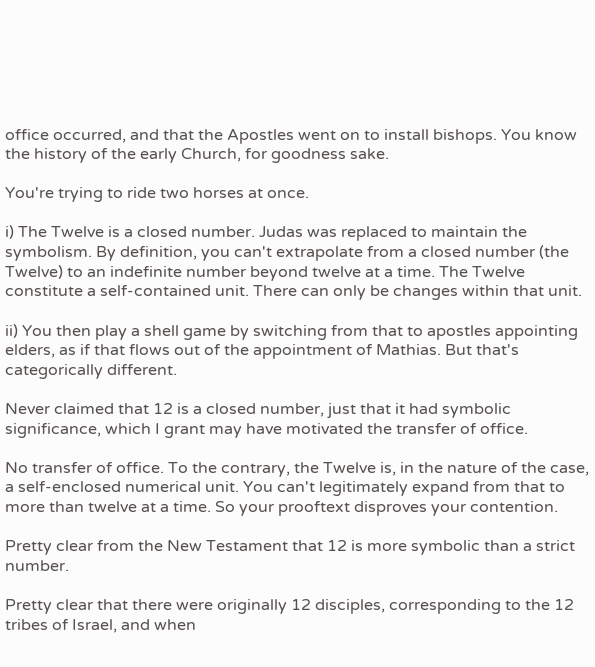office occurred, and that the Apostles went on to install bishops. You know the history of the early Church, for goodness sake.

You're trying to ride two horses at once.

i) The Twelve is a closed number. Judas was replaced to maintain the symbolism. By definition, you can't extrapolate from a closed number (the Twelve) to an indefinite number beyond twelve at a time. The Twelve constitute a self-contained unit. There can only be changes within that unit.

ii) You then play a shell game by switching from that to apostles appointing elders, as if that flows out of the appointment of Mathias. But that's categorically different.

Never claimed that 12 is a closed number, just that it had symbolic significance, which I grant may have motivated the transfer of office.

No transfer of office. To the contrary, the Twelve is, in the nature of the case, a self-enclosed numerical unit. You can't legitimately expand from that to more than twelve at a time. So your prooftext disproves your contention.

Pretty clear from the New Testament that 12 is more symbolic than a strict number.

Pretty clear that there were originally 12 disciples, corresponding to the 12 tribes of Israel, and when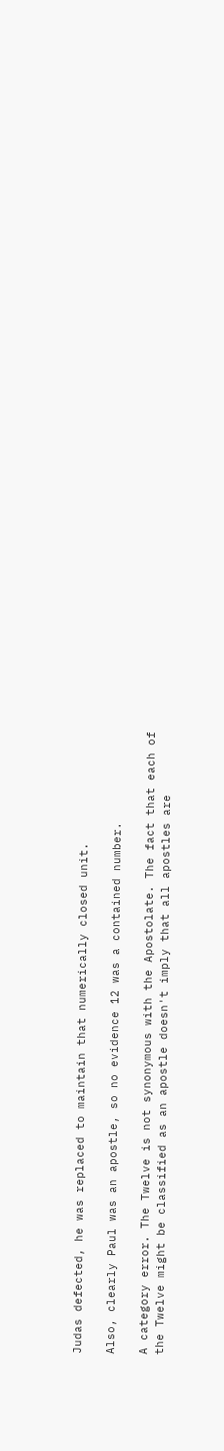Judas defected, he was replaced to maintain that numerically closed unit.

Also, clearly Paul was an apostle, so no evidence 12 was a contained number.

A category error. The Twelve is not synonymous with the Apostolate. The fact that each of the Twelve might be classified as an apostle doesn't imply that all apostles are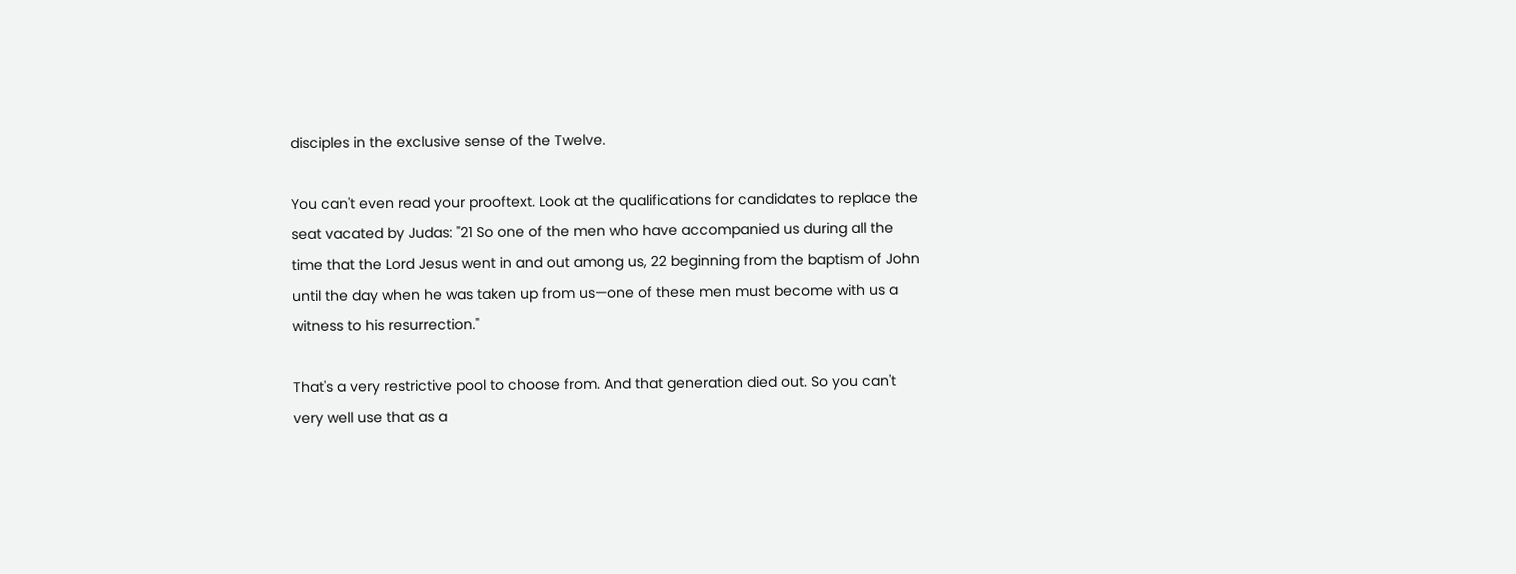disciples in the exclusive sense of the Twelve.

You can't even read your prooftext. Look at the qualifications for candidates to replace the seat vacated by Judas: "21 So one of the men who have accompanied us during all the time that the Lord Jesus went in and out among us, 22 beginning from the baptism of John until the day when he was taken up from us—one of these men must become with us a witness to his resurrection."

That's a very restrictive pool to choose from. And that generation died out. So you can't very well use that as a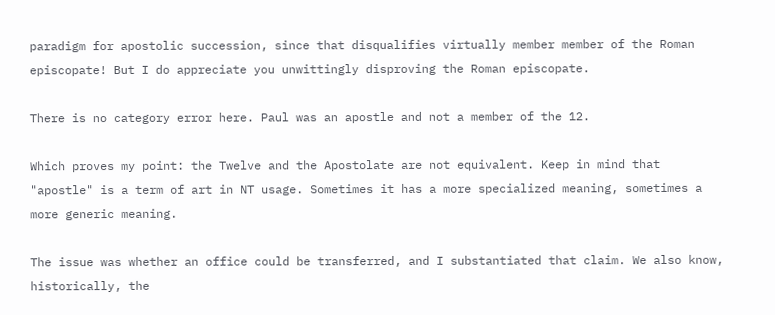paradigm for apostolic succession, since that disqualifies virtually member member of the Roman episcopate! But I do appreciate you unwittingly disproving the Roman episcopate.

There is no category error here. Paul was an apostle and not a member of the 12.

Which proves my point: the Twelve and the Apostolate are not equivalent. Keep in mind that "apostle" is a term of art in NT usage. Sometimes it has a more specialized meaning, sometimes a more generic meaning.

The issue was whether an office could be transferred, and I substantiated that claim. We also know, historically, the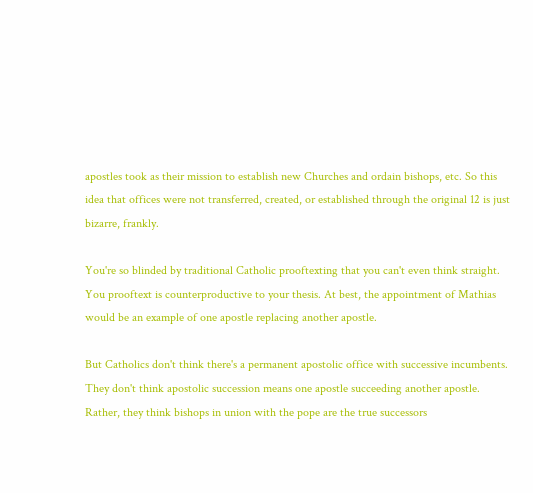apostles took as their mission to establish new Churches and ordain bishops, etc. So this idea that offices were not transferred, created, or established through the original 12 is just bizarre, frankly.

You're so blinded by traditional Catholic prooftexting that you can't even think straight. You prooftext is counterproductive to your thesis. At best, the appointment of Mathias would be an example of one apostle replacing another apostle.

But Catholics don't think there's a permanent apostolic office with successive incumbents. They don't think apostolic succession means one apostle succeeding another apostle. Rather, they think bishops in union with the pope are the true successors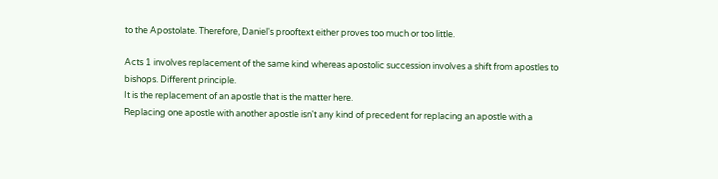to the Apostolate. Therefore, Daniel's prooftext either proves too much or too little.

Acts 1 involves replacement of the same kind whereas apostolic succession involves a shift from apostles to bishops. Different principle.
It is the replacement of an apostle that is the matter here.
Replacing one apostle with another apostle isn't any kind of precedent for replacing an apostle with a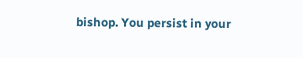bishop. You persist in your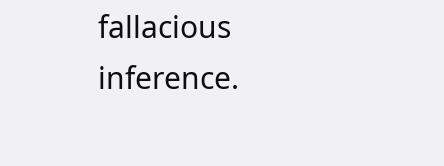fallacious inference.